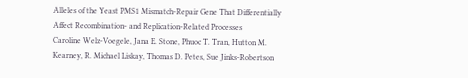Alleles of the Yeast PMS1 Mismatch-Repair Gene That Differentially Affect Recombination- and Replication-Related Processes
Caroline Welz-Voegele, Jana E. Stone, Phuoc T. Tran, Hutton M. Kearney, R. Michael Liskay, Thomas D. Petes, Sue Jinks-Robertson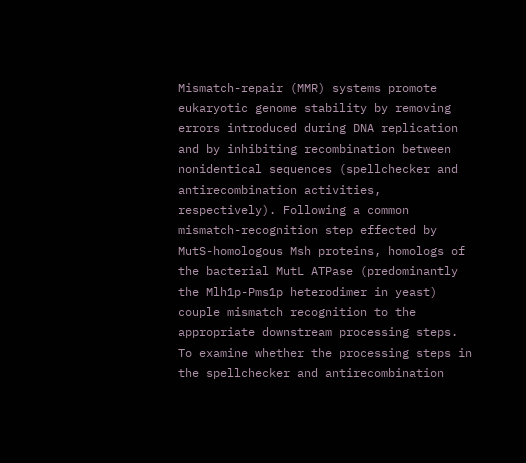Mismatch-repair (MMR) systems promote eukaryotic genome stability by removing errors introduced during DNA replication and by inhibiting recombination between nonidentical sequences (spellchecker and antirecombination activities, respectively). Following a common mismatch-recognition step effected by MutS-homologous Msh proteins, homologs of the bacterial MutL ATPase (predominantly the Mlh1p-Pms1p heterodimer in yeast) couple mismatch recognition to the appropriate downstream processing steps. To examine whether the processing steps in the spellchecker and antirecombination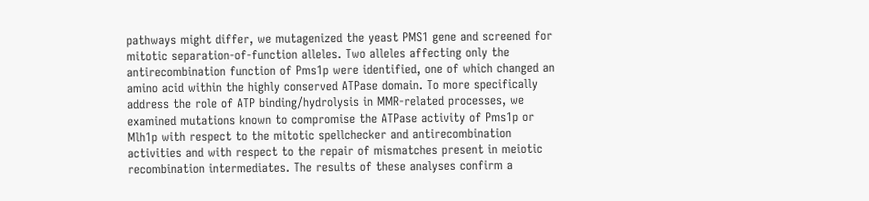pathways might differ, we mutagenized the yeast PMS1 gene and screened for mitotic separation-of-function alleles. Two alleles affecting only the antirecombination function of Pms1p were identified, one of which changed an amino acid within the highly conserved ATPase domain. To more specifically address the role of ATP binding/hydrolysis in MMR-related processes, we examined mutations known to compromise the ATPase activity of Pms1p or Mlh1p with respect to the mitotic spellchecker and antirecombination activities and with respect to the repair of mismatches present in meiotic recombination intermediates. The results of these analyses confirm a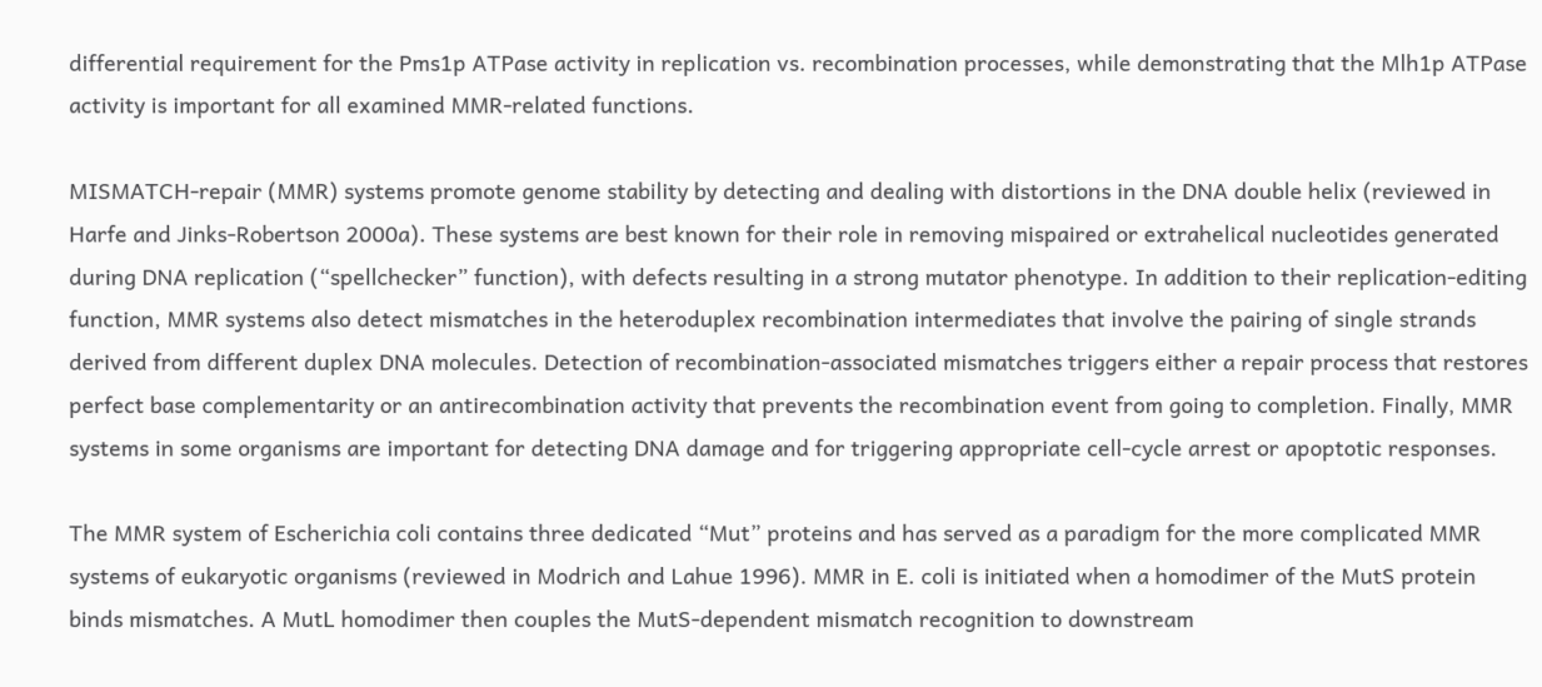differential requirement for the Pms1p ATPase activity in replication vs. recombination processes, while demonstrating that the Mlh1p ATPase activity is important for all examined MMR-related functions.

MISMATCH-repair (MMR) systems promote genome stability by detecting and dealing with distortions in the DNA double helix (reviewed in Harfe and Jinks-Robertson 2000a). These systems are best known for their role in removing mispaired or extrahelical nucleotides generated during DNA replication (“spellchecker” function), with defects resulting in a strong mutator phenotype. In addition to their replication-editing function, MMR systems also detect mismatches in the heteroduplex recombination intermediates that involve the pairing of single strands derived from different duplex DNA molecules. Detection of recombination-associated mismatches triggers either a repair process that restores perfect base complementarity or an antirecombination activity that prevents the recombination event from going to completion. Finally, MMR systems in some organisms are important for detecting DNA damage and for triggering appropriate cell-cycle arrest or apoptotic responses.

The MMR system of Escherichia coli contains three dedicated “Mut” proteins and has served as a paradigm for the more complicated MMR systems of eukaryotic organisms (reviewed in Modrich and Lahue 1996). MMR in E. coli is initiated when a homodimer of the MutS protein binds mismatches. A MutL homodimer then couples the MutS-dependent mismatch recognition to downstream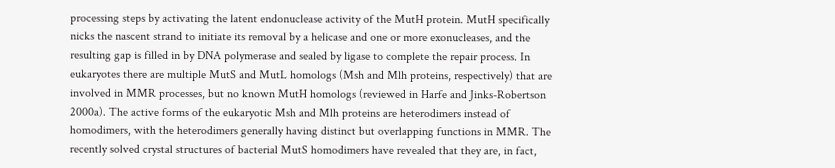processing steps by activating the latent endonuclease activity of the MutH protein. MutH specifically nicks the nascent strand to initiate its removal by a helicase and one or more exonucleases, and the resulting gap is filled in by DNA polymerase and sealed by ligase to complete the repair process. In eukaryotes there are multiple MutS and MutL homologs (Msh and Mlh proteins, respectively) that are involved in MMR processes, but no known MutH homologs (reviewed in Harfe and Jinks-Robertson 2000a). The active forms of the eukaryotic Msh and Mlh proteins are heterodimers instead of homodimers, with the heterodimers generally having distinct but overlapping functions in MMR. The recently solved crystal structures of bacterial MutS homodimers have revealed that they are, in fact,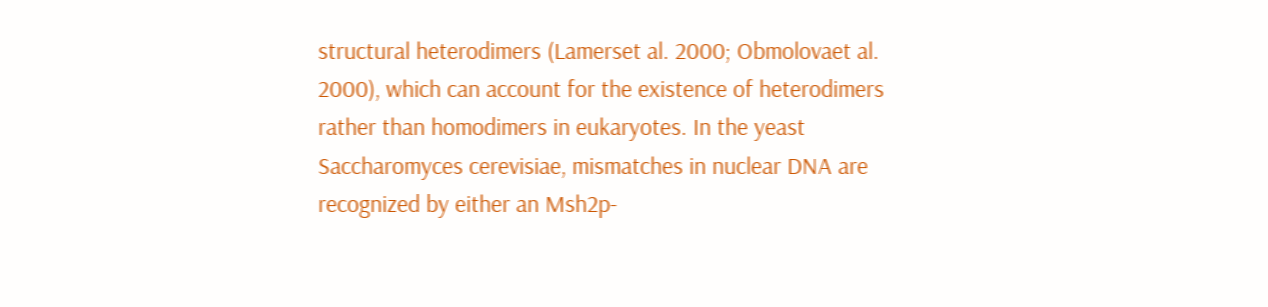structural heterodimers (Lamerset al. 2000; Obmolovaet al. 2000), which can account for the existence of heterodimers rather than homodimers in eukaryotes. In the yeast Saccharomyces cerevisiae, mismatches in nuclear DNA are recognized by either an Msh2p-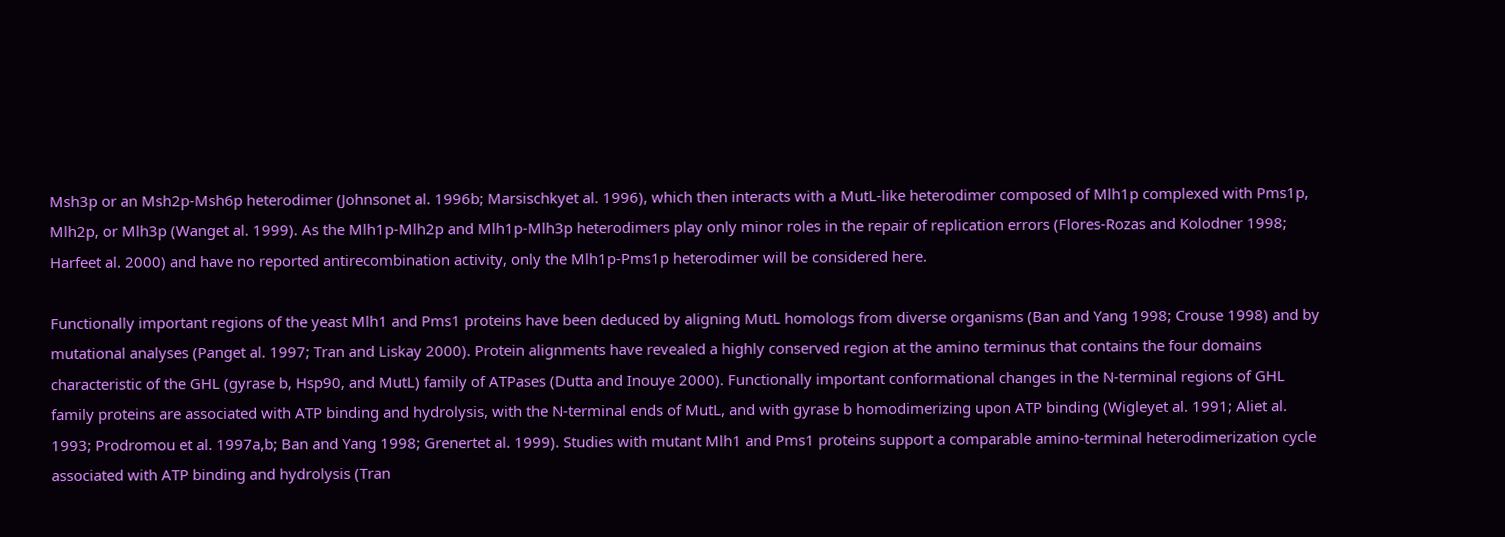Msh3p or an Msh2p-Msh6p heterodimer (Johnsonet al. 1996b; Marsischkyet al. 1996), which then interacts with a MutL-like heterodimer composed of Mlh1p complexed with Pms1p, Mlh2p, or Mlh3p (Wanget al. 1999). As the Mlh1p-Mlh2p and Mlh1p-Mlh3p heterodimers play only minor roles in the repair of replication errors (Flores-Rozas and Kolodner 1998; Harfeet al. 2000) and have no reported antirecombination activity, only the Mlh1p-Pms1p heterodimer will be considered here.

Functionally important regions of the yeast Mlh1 and Pms1 proteins have been deduced by aligning MutL homologs from diverse organisms (Ban and Yang 1998; Crouse 1998) and by mutational analyses (Panget al. 1997; Tran and Liskay 2000). Protein alignments have revealed a highly conserved region at the amino terminus that contains the four domains characteristic of the GHL (gyrase b, Hsp90, and MutL) family of ATPases (Dutta and Inouye 2000). Functionally important conformational changes in the N-terminal regions of GHL family proteins are associated with ATP binding and hydrolysis, with the N-terminal ends of MutL, and with gyrase b homodimerizing upon ATP binding (Wigleyet al. 1991; Aliet al. 1993; Prodromou et al. 1997a,b; Ban and Yang 1998; Grenertet al. 1999). Studies with mutant Mlh1 and Pms1 proteins support a comparable amino-terminal heterodimerization cycle associated with ATP binding and hydrolysis (Tran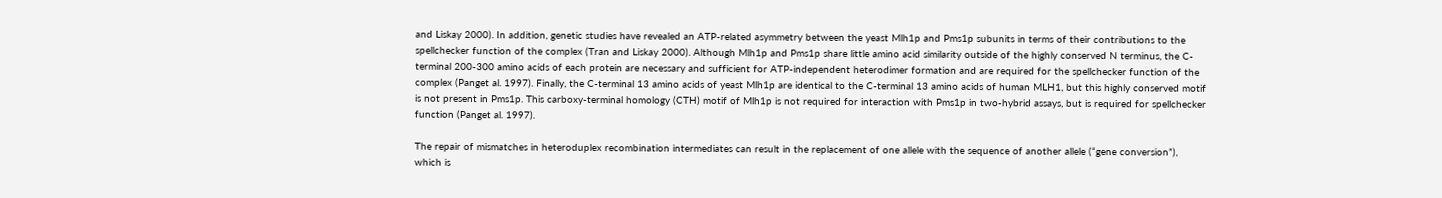and Liskay 2000). In addition, genetic studies have revealed an ATP-related asymmetry between the yeast Mlh1p and Pms1p subunits in terms of their contributions to the spellchecker function of the complex (Tran and Liskay 2000). Although Mlh1p and Pms1p share little amino acid similarity outside of the highly conserved N terminus, the C-terminal 200-300 amino acids of each protein are necessary and sufficient for ATP-independent heterodimer formation and are required for the spellchecker function of the complex (Panget al. 1997). Finally, the C-terminal 13 amino acids of yeast Mlh1p are identical to the C-terminal 13 amino acids of human MLH1, but this highly conserved motif is not present in Pms1p. This carboxy-terminal homology (CTH) motif of Mlh1p is not required for interaction with Pms1p in two-hybrid assays, but is required for spellchecker function (Panget al. 1997).

The repair of mismatches in heteroduplex recombination intermediates can result in the replacement of one allele with the sequence of another allele (“gene conversion”), which is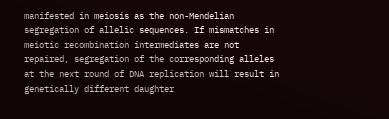manifested in meiosis as the non-Mendelian segregation of allelic sequences. If mismatches in meiotic recombination intermediates are not repaired, segregation of the corresponding alleles at the next round of DNA replication will result in genetically different daughter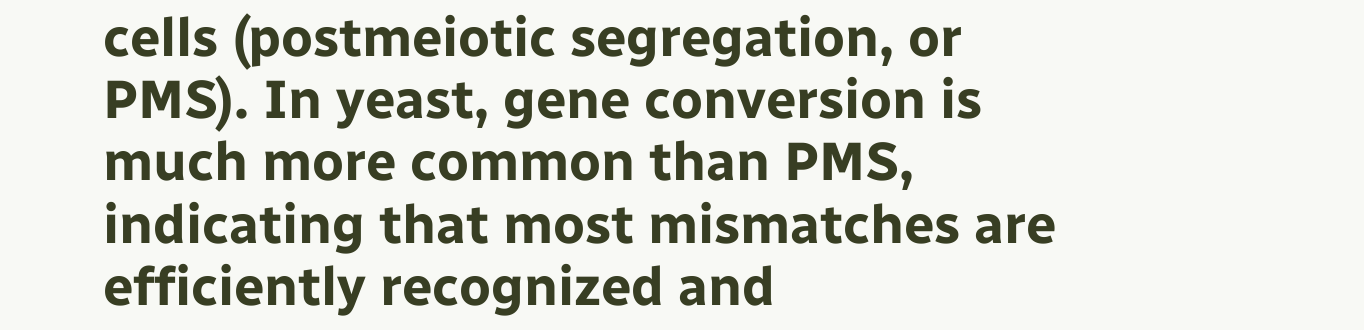cells (postmeiotic segregation, or PMS). In yeast, gene conversion is much more common than PMS, indicating that most mismatches are efficiently recognized and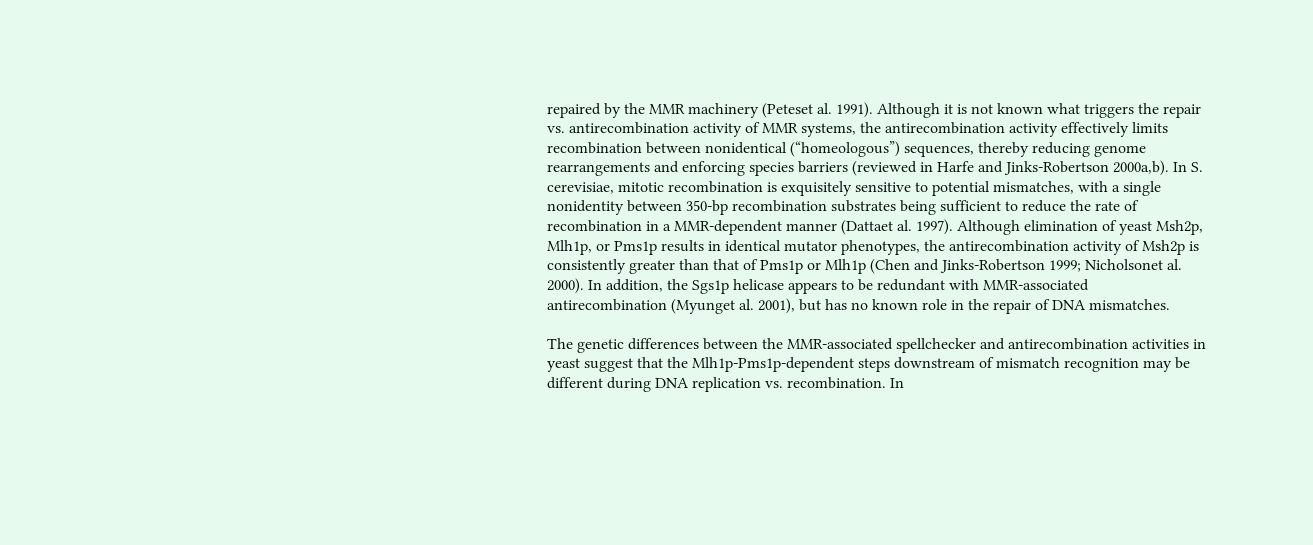repaired by the MMR machinery (Peteset al. 1991). Although it is not known what triggers the repair vs. antirecombination activity of MMR systems, the antirecombination activity effectively limits recombination between nonidentical (“homeologous”) sequences, thereby reducing genome rearrangements and enforcing species barriers (reviewed in Harfe and Jinks-Robertson 2000a,b). In S. cerevisiae, mitotic recombination is exquisitely sensitive to potential mismatches, with a single nonidentity between 350-bp recombination substrates being sufficient to reduce the rate of recombination in a MMR-dependent manner (Dattaet al. 1997). Although elimination of yeast Msh2p, Mlh1p, or Pms1p results in identical mutator phenotypes, the antirecombination activity of Msh2p is consistently greater than that of Pms1p or Mlh1p (Chen and Jinks-Robertson 1999; Nicholsonet al. 2000). In addition, the Sgs1p helicase appears to be redundant with MMR-associated antirecombination (Myunget al. 2001), but has no known role in the repair of DNA mismatches.

The genetic differences between the MMR-associated spellchecker and antirecombination activities in yeast suggest that the Mlh1p-Pms1p-dependent steps downstream of mismatch recognition may be different during DNA replication vs. recombination. In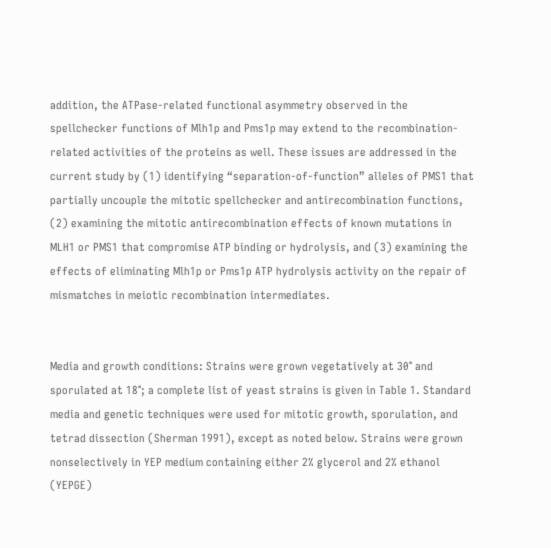addition, the ATPase-related functional asymmetry observed in the spellchecker functions of Mlh1p and Pms1p may extend to the recombination-related activities of the proteins as well. These issues are addressed in the current study by (1) identifying “separation-of-function” alleles of PMS1 that partially uncouple the mitotic spellchecker and antirecombination functions, (2) examining the mitotic antirecombination effects of known mutations in MLH1 or PMS1 that compromise ATP binding or hydrolysis, and (3) examining the effects of eliminating Mlh1p or Pms1p ATP hydrolysis activity on the repair of mismatches in meiotic recombination intermediates.


Media and growth conditions: Strains were grown vegetatively at 30° and sporulated at 18°; a complete list of yeast strains is given in Table 1. Standard media and genetic techniques were used for mitotic growth, sporulation, and tetrad dissection (Sherman 1991), except as noted below. Strains were grown nonselectively in YEP medium containing either 2% glycerol and 2% ethanol (YEPGE)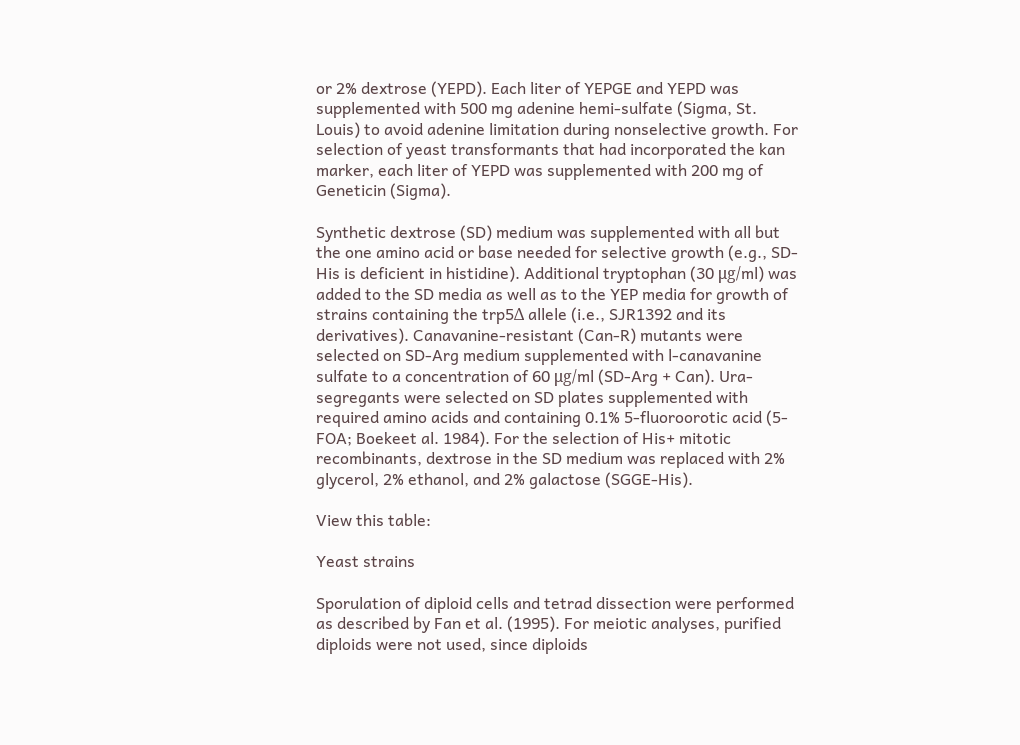or 2% dextrose (YEPD). Each liter of YEPGE and YEPD was supplemented with 500 mg adenine hemi-sulfate (Sigma, St. Louis) to avoid adenine limitation during nonselective growth. For selection of yeast transformants that had incorporated the kan marker, each liter of YEPD was supplemented with 200 mg of Geneticin (Sigma).

Synthetic dextrose (SD) medium was supplemented with all but the one amino acid or base needed for selective growth (e.g., SD-His is deficient in histidine). Additional tryptophan (30 μg/ml) was added to the SD media as well as to the YEP media for growth of strains containing the trp5Δ allele (i.e., SJR1392 and its derivatives). Canavanine-resistant (Can-R) mutants were selected on SD-Arg medium supplemented with l-canavanine sulfate to a concentration of 60 μg/ml (SD-Arg + Can). Ura- segregants were selected on SD plates supplemented with required amino acids and containing 0.1% 5-fluoroorotic acid (5-FOA; Boekeet al. 1984). For the selection of His+ mitotic recombinants, dextrose in the SD medium was replaced with 2% glycerol, 2% ethanol, and 2% galactose (SGGE-His).

View this table:

Yeast strains

Sporulation of diploid cells and tetrad dissection were performed as described by Fan et al. (1995). For meiotic analyses, purified diploids were not used, since diploids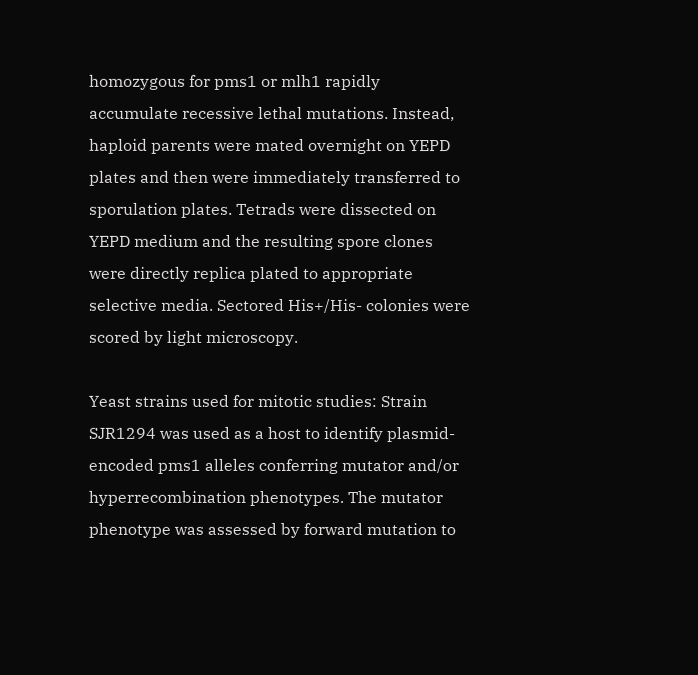homozygous for pms1 or mlh1 rapidly accumulate recessive lethal mutations. Instead, haploid parents were mated overnight on YEPD plates and then were immediately transferred to sporulation plates. Tetrads were dissected on YEPD medium and the resulting spore clones were directly replica plated to appropriate selective media. Sectored His+/His- colonies were scored by light microscopy.

Yeast strains used for mitotic studies: Strain SJR1294 was used as a host to identify plasmid-encoded pms1 alleles conferring mutator and/or hyperrecombination phenotypes. The mutator phenotype was assessed by forward mutation to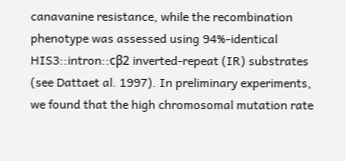canavanine resistance, while the recombination phenotype was assessed using 94%-identical HIS3::intron::cβ2 inverted-repeat (IR) substrates (see Dattaet al. 1997). In preliminary experiments, we found that the high chromosomal mutation rate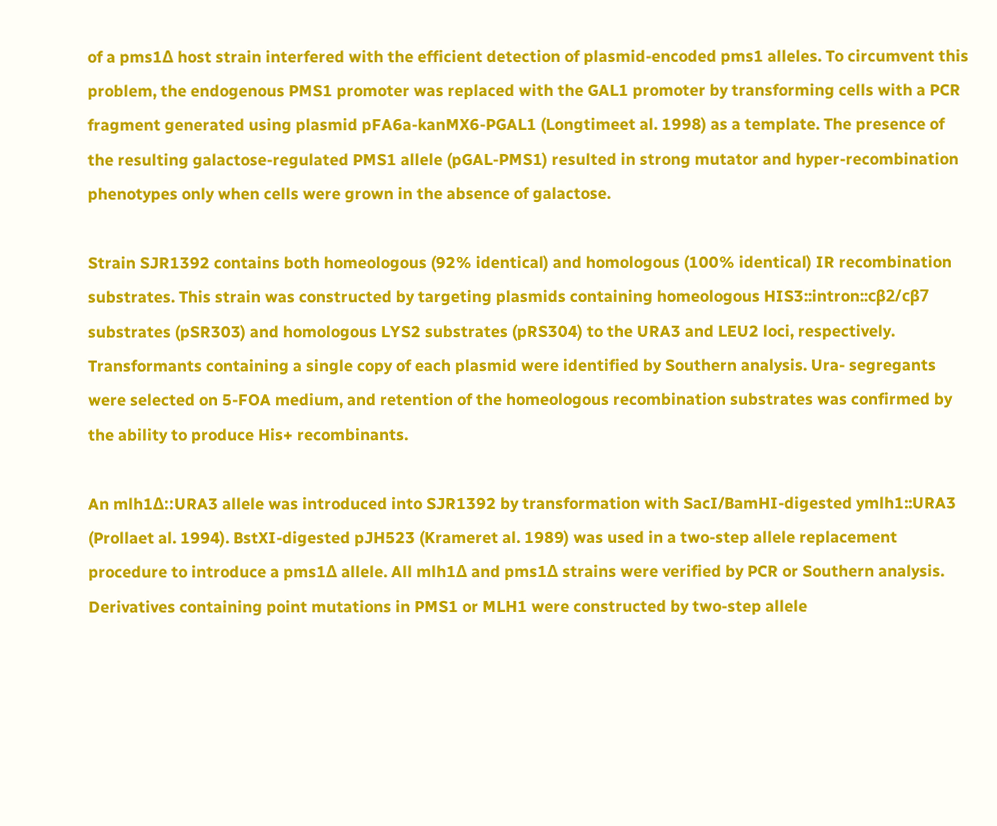of a pms1Δ host strain interfered with the efficient detection of plasmid-encoded pms1 alleles. To circumvent this problem, the endogenous PMS1 promoter was replaced with the GAL1 promoter by transforming cells with a PCR fragment generated using plasmid pFA6a-kanMX6-PGAL1 (Longtimeet al. 1998) as a template. The presence of the resulting galactose-regulated PMS1 allele (pGAL-PMS1) resulted in strong mutator and hyper-recombination phenotypes only when cells were grown in the absence of galactose.

Strain SJR1392 contains both homeologous (92% identical) and homologous (100% identical) IR recombination substrates. This strain was constructed by targeting plasmids containing homeologous HIS3::intron::cβ2/cβ7 substrates (pSR303) and homologous LYS2 substrates (pRS304) to the URA3 and LEU2 loci, respectively. Transformants containing a single copy of each plasmid were identified by Southern analysis. Ura- segregants were selected on 5-FOA medium, and retention of the homeologous recombination substrates was confirmed by the ability to produce His+ recombinants.

An mlh1Δ::URA3 allele was introduced into SJR1392 by transformation with SacI/BamHI-digested ymlh1::URA3 (Prollaet al. 1994). BstXI-digested pJH523 (Krameret al. 1989) was used in a two-step allele replacement procedure to introduce a pms1Δ allele. All mlh1Δ and pms1Δ strains were verified by PCR or Southern analysis. Derivatives containing point mutations in PMS1 or MLH1 were constructed by two-step allele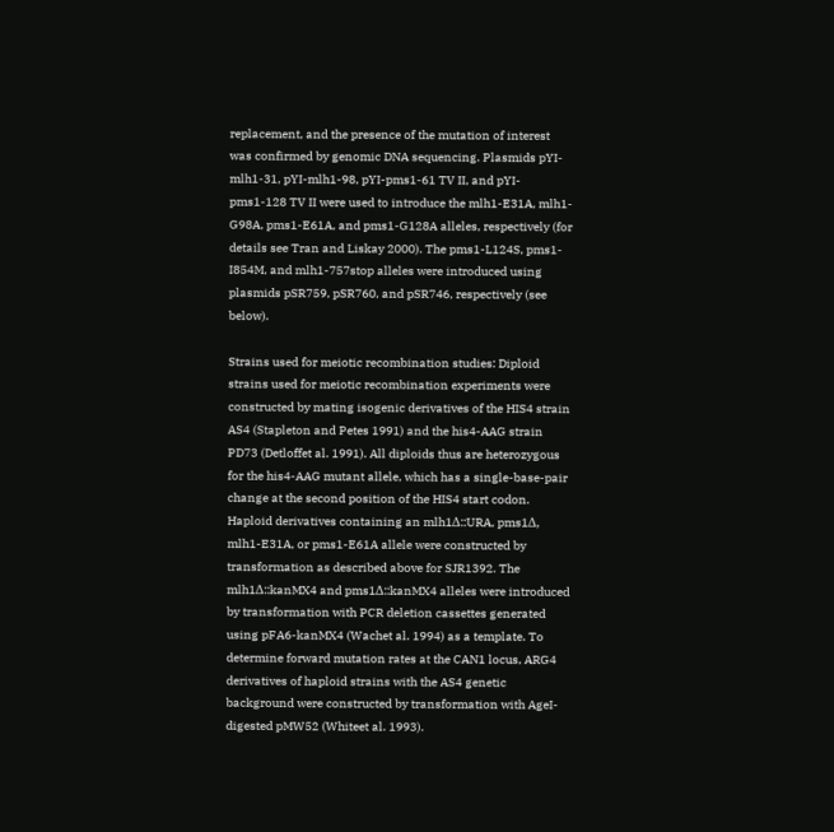replacement, and the presence of the mutation of interest was confirmed by genomic DNA sequencing. Plasmids pYI-mlh1-31, pYI-mlh1-98, pYI-pms1-61 TV II, and pYI-pms1-128 TV II were used to introduce the mlh1-E31A, mlh1-G98A, pms1-E61A, and pms1-G128A alleles, respectively (for details see Tran and Liskay 2000). The pms1-L124S, pms1-I854M, and mlh1-757stop alleles were introduced using plasmids pSR759, pSR760, and pSR746, respectively (see below).

Strains used for meiotic recombination studies: Diploid strains used for meiotic recombination experiments were constructed by mating isogenic derivatives of the HIS4 strain AS4 (Stapleton and Petes 1991) and the his4-AAG strain PD73 (Detloffet al. 1991). All diploids thus are heterozygous for the his4-AAG mutant allele, which has a single-base-pair change at the second position of the HIS4 start codon. Haploid derivatives containing an mlh1Δ::URA, pms1Δ, mlh1-E31A, or pms1-E61A allele were constructed by transformation as described above for SJR1392. The mlh1Δ::kanMX4 and pms1Δ::kanMX4 alleles were introduced by transformation with PCR deletion cassettes generated using pFA6-kanMX4 (Wachet al. 1994) as a template. To determine forward mutation rates at the CAN1 locus, ARG4 derivatives of haploid strains with the AS4 genetic background were constructed by transformation with AgeI-digested pMW52 (Whiteet al. 1993).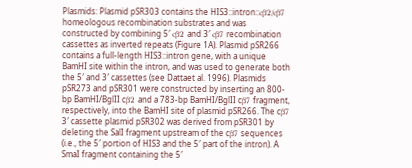Plasmids: Plasmid pSR303 contains the HIS3::intron::cβ2/cβ7 homeologous recombination substrates and was constructed by combining 5′ cβ2 and 3′ cβ7 recombination cassettes as inverted repeats (Figure 1A). Plasmid pSR266 contains a full-length HIS3::intron gene, with a unique BamHI site within the intron, and was used to generate both the 5′ and 3′ cassettes (see Dattaet al. 1996). Plasmids pSR273 and pSR301 were constructed by inserting an 800-bp BamHI/BglII cβ2 and a 783-bp BamHI/BglII cβ7 fragment, respectively, into the BamHI site of plasmid pSR266. The cβ7 3′ cassette plasmid pSR302 was derived from pSR301 by deleting the SalI fragment upstream of the cβ7 sequences (i.e., the 5′ portion of HIS3 and the 5′ part of the intron). A SmaI fragment containing the 5′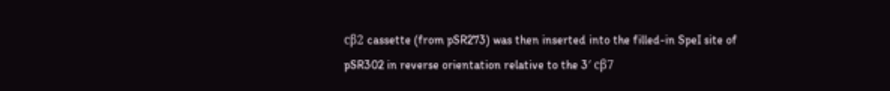cβ2 cassette (from pSR273) was then inserted into the filled-in SpeI site of pSR302 in reverse orientation relative to the 3′ cβ7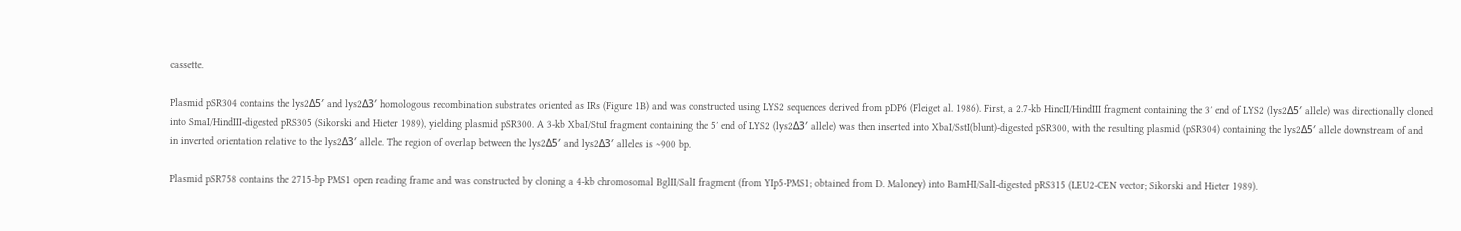cassette.

Plasmid pSR304 contains the lys2Δ5′ and lys2Δ3′ homologous recombination substrates oriented as IRs (Figure 1B) and was constructed using LYS2 sequences derived from pDP6 (Fleiget al. 1986). First, a 2.7-kb HincII/HindIII fragment containing the 3′ end of LYS2 (lys2Δ5′ allele) was directionally cloned into SmaI/HindIII-digested pRS305 (Sikorski and Hieter 1989), yielding plasmid pSR300. A 3-kb XbaI/StuI fragment containing the 5′ end of LYS2 (lys2Δ3′ allele) was then inserted into XbaI/SstI(blunt)-digested pSR300, with the resulting plasmid (pSR304) containing the lys2Δ5′ allele downstream of and in inverted orientation relative to the lys2Δ3′ allele. The region of overlap between the lys2Δ5′ and lys2Δ3′ alleles is ∼900 bp.

Plasmid pSR758 contains the 2715-bp PMS1 open reading frame and was constructed by cloning a 4-kb chromosomal BglII/SalI fragment (from YIp5-PMS1; obtained from D. Maloney) into BamHI/SalI-digested pRS315 (LEU2-CEN vector; Sikorski and Hieter 1989).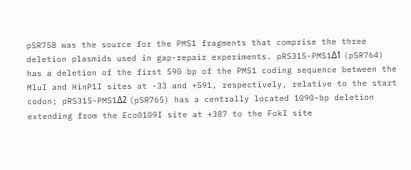pSR758 was the source for the PMS1 fragments that comprise the three deletion plasmids used in gap-repair experiments. pRS315-PMS1Δ1 (pSR764) has a deletion of the first 590 bp of the PMS1 coding sequence between the MluI and HinP1I sites at -33 and +591, respectively, relative to the start codon; pRS315-PMS1Δ2 (pSR765) has a centrally located 1090-bp deletion extending from the Eco0109I site at +387 to the FokI site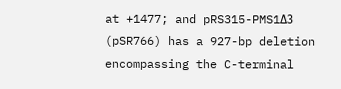at +1477; and pRS315-PMS1Δ3 (pSR766) has a 927-bp deletion encompassing the C-terminal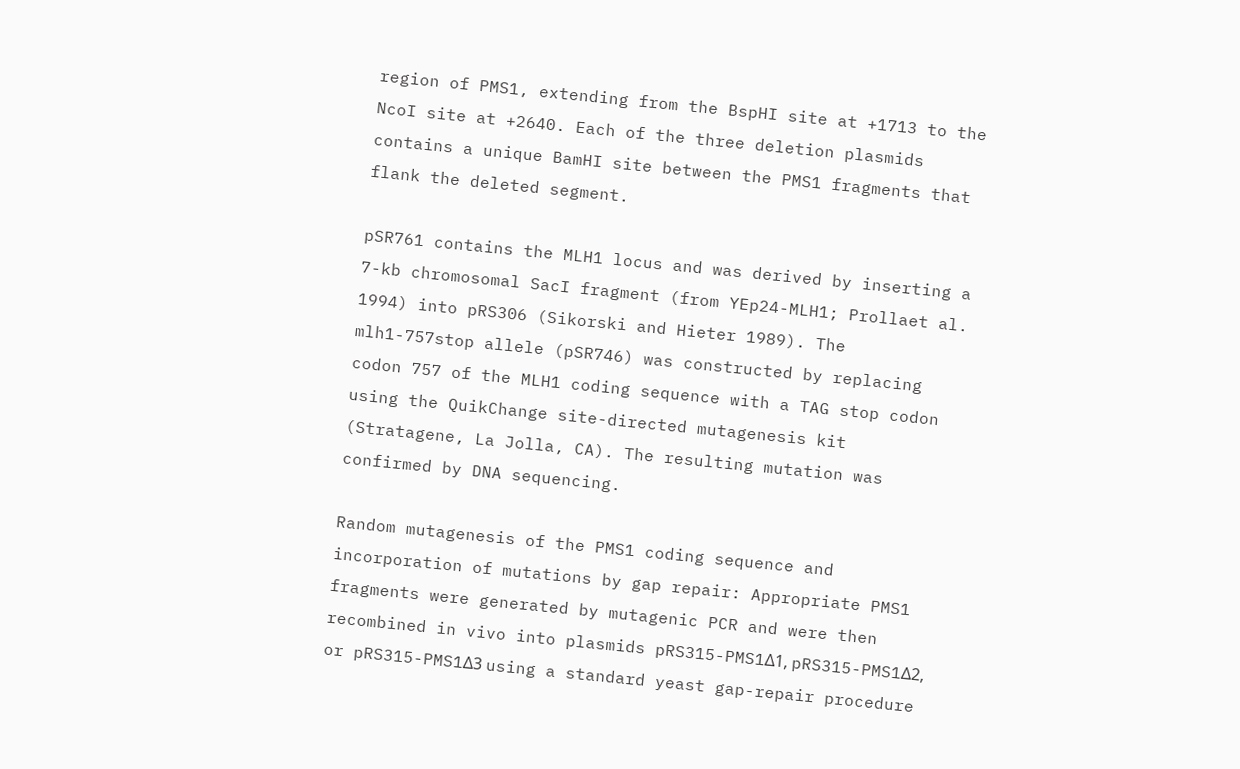region of PMS1, extending from the BspHI site at +1713 to the NcoI site at +2640. Each of the three deletion plasmids contains a unique BamHI site between the PMS1 fragments that flank the deleted segment.

pSR761 contains the MLH1 locus and was derived by inserting a 7-kb chromosomal SacI fragment (from YEp24-MLH1; Prollaet al. 1994) into pRS306 (Sikorski and Hieter 1989). The mlh1-757stop allele (pSR746) was constructed by replacing codon 757 of the MLH1 coding sequence with a TAG stop codon using the QuikChange site-directed mutagenesis kit (Stratagene, La Jolla, CA). The resulting mutation was confirmed by DNA sequencing.

Random mutagenesis of the PMS1 coding sequence and incorporation of mutations by gap repair: Appropriate PMS1 fragments were generated by mutagenic PCR and were then recombined in vivo into plasmids pRS315-PMS1Δ1, pRS315-PMS1Δ2, or pRS315-PMS1Δ3 using a standard yeast gap-repair procedure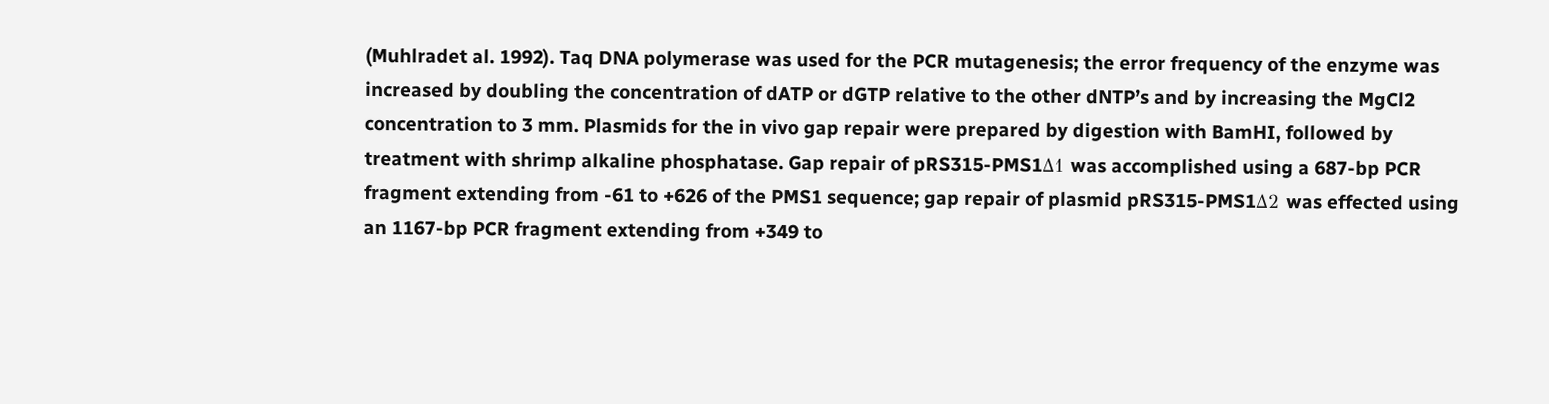(Muhlradet al. 1992). Taq DNA polymerase was used for the PCR mutagenesis; the error frequency of the enzyme was increased by doubling the concentration of dATP or dGTP relative to the other dNTP’s and by increasing the MgCl2 concentration to 3 mm. Plasmids for the in vivo gap repair were prepared by digestion with BamHI, followed by treatment with shrimp alkaline phosphatase. Gap repair of pRS315-PMS1Δ1 was accomplished using a 687-bp PCR fragment extending from -61 to +626 of the PMS1 sequence; gap repair of plasmid pRS315-PMS1Δ2 was effected using an 1167-bp PCR fragment extending from +349 to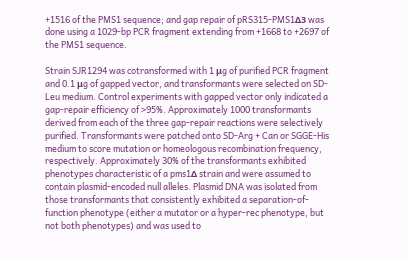+1516 of the PMS1 sequence; and gap repair of pRS315-PMS1Δ3 was done using a 1029-bp PCR fragment extending from +1668 to +2697 of the PMS1 sequence.

Strain SJR1294 was cotransformed with 1 μg of purified PCR fragment and 0.1 μg of gapped vector, and transformants were selected on SD-Leu medium. Control experiments with gapped vector only indicated a gap-repair efficiency of >95%. Approximately 1000 transformants derived from each of the three gap-repair reactions were selectively purified. Transformants were patched onto SD-Arg + Can or SGGE-His medium to score mutation or homeologous recombination frequency, respectively. Approximately 30% of the transformants exhibited phenotypes characteristic of a pms1Δ strain and were assumed to contain plasmid-encoded null alleles. Plasmid DNA was isolated from those transformants that consistently exhibited a separation-of-function phenotype (either a mutator or a hyper-rec phenotype, but not both phenotypes) and was used to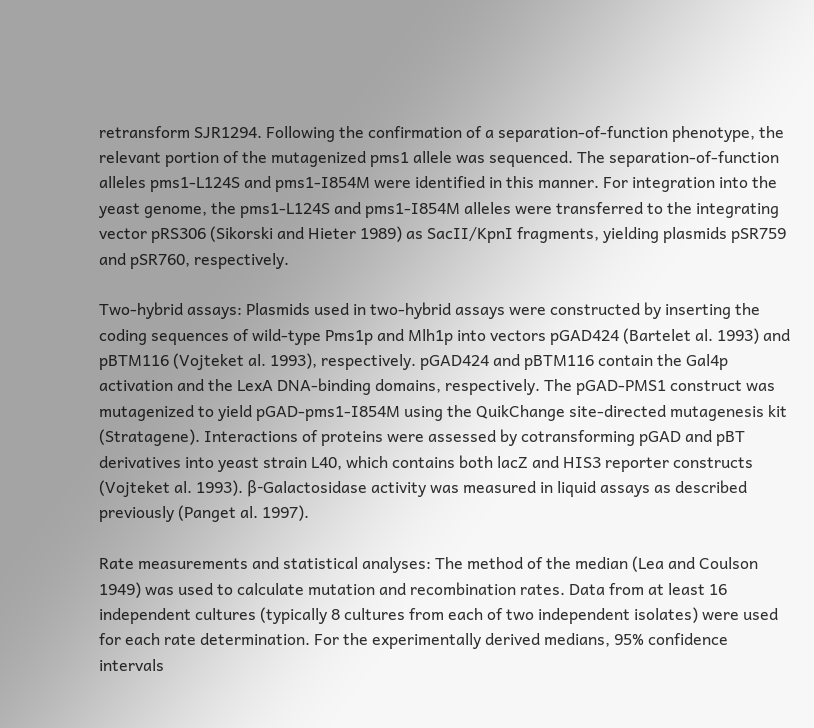retransform SJR1294. Following the confirmation of a separation-of-function phenotype, the relevant portion of the mutagenized pms1 allele was sequenced. The separation-of-function alleles pms1-L124S and pms1-I854M were identified in this manner. For integration into the yeast genome, the pms1-L124S and pms1-I854M alleles were transferred to the integrating vector pRS306 (Sikorski and Hieter 1989) as SacII/KpnI fragments, yielding plasmids pSR759 and pSR760, respectively.

Two-hybrid assays: Plasmids used in two-hybrid assays were constructed by inserting the coding sequences of wild-type Pms1p and Mlh1p into vectors pGAD424 (Bartelet al. 1993) and pBTM116 (Vojteket al. 1993), respectively. pGAD424 and pBTM116 contain the Gal4p activation and the LexA DNA-binding domains, respectively. The pGAD-PMS1 construct was mutagenized to yield pGAD-pms1-I854M using the QuikChange site-directed mutagenesis kit (Stratagene). Interactions of proteins were assessed by cotransforming pGAD and pBT derivatives into yeast strain L40, which contains both lacZ and HIS3 reporter constructs (Vojteket al. 1993). β-Galactosidase activity was measured in liquid assays as described previously (Panget al. 1997).

Rate measurements and statistical analyses: The method of the median (Lea and Coulson 1949) was used to calculate mutation and recombination rates. Data from at least 16 independent cultures (typically 8 cultures from each of two independent isolates) were used for each rate determination. For the experimentally derived medians, 95% confidence intervals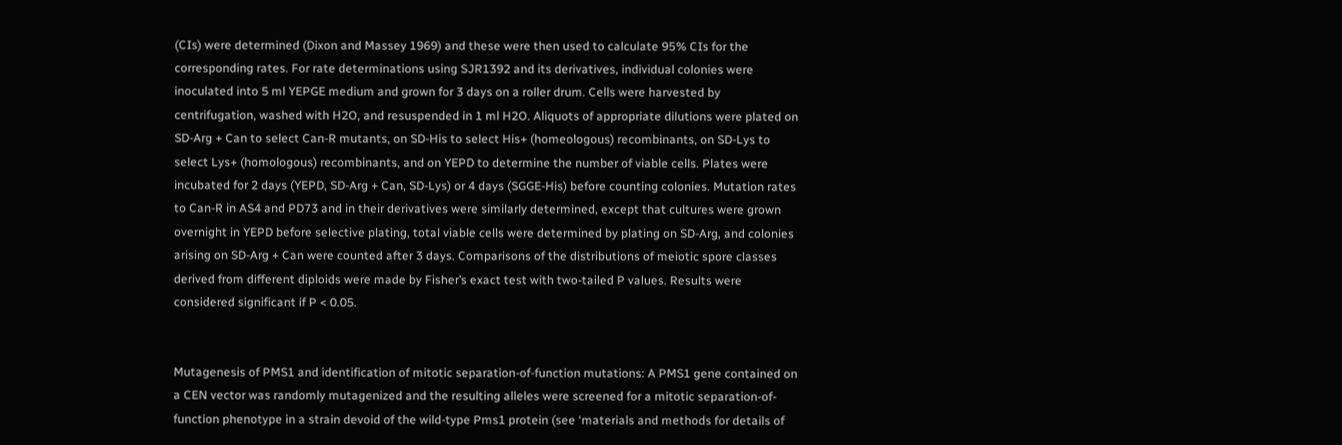(CIs) were determined (Dixon and Massey 1969) and these were then used to calculate 95% CIs for the corresponding rates. For rate determinations using SJR1392 and its derivatives, individual colonies were inoculated into 5 ml YEPGE medium and grown for 3 days on a roller drum. Cells were harvested by centrifugation, washed with H2O, and resuspended in 1 ml H2O. Aliquots of appropriate dilutions were plated on SD-Arg + Can to select Can-R mutants, on SD-His to select His+ (homeologous) recombinants, on SD-Lys to select Lys+ (homologous) recombinants, and on YEPD to determine the number of viable cells. Plates were incubated for 2 days (YEPD, SD-Arg + Can, SD-Lys) or 4 days (SGGE-His) before counting colonies. Mutation rates to Can-R in AS4 and PD73 and in their derivatives were similarly determined, except that cultures were grown overnight in YEPD before selective plating, total viable cells were determined by plating on SD-Arg, and colonies arising on SD-Arg + Can were counted after 3 days. Comparisons of the distributions of meiotic spore classes derived from different diploids were made by Fisher’s exact test with two-tailed P values. Results were considered significant if P < 0.05.


Mutagenesis of PMS1 and identification of mitotic separation-of-function mutations: A PMS1 gene contained on a CEN vector was randomly mutagenized and the resulting alleles were screened for a mitotic separation-of-function phenotype in a strain devoid of the wild-type Pms1 protein (see ‘materials and methods for details of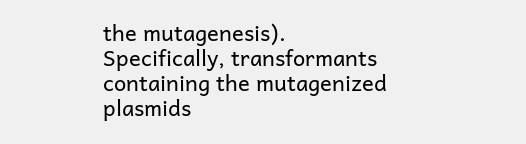the mutagenesis). Specifically, transformants containing the mutagenized plasmids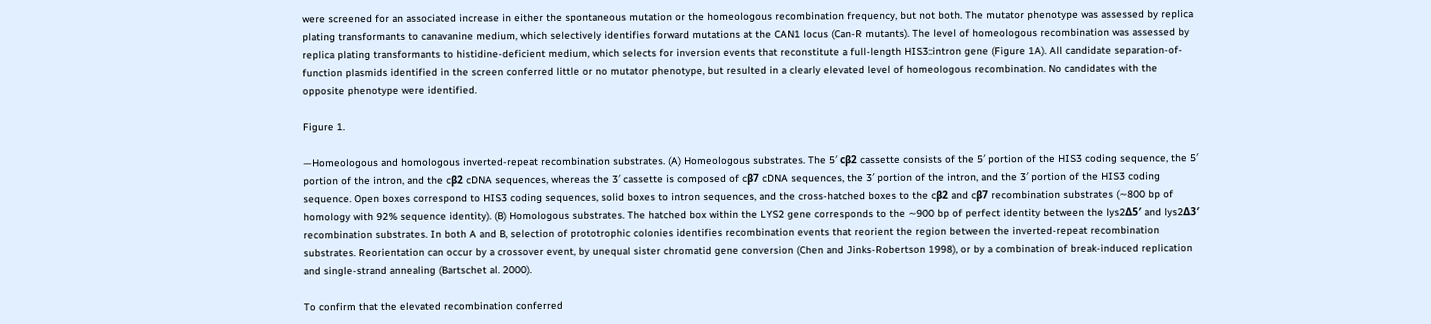were screened for an associated increase in either the spontaneous mutation or the homeologous recombination frequency, but not both. The mutator phenotype was assessed by replica plating transformants to canavanine medium, which selectively identifies forward mutations at the CAN1 locus (Can-R mutants). The level of homeologous recombination was assessed by replica plating transformants to histidine-deficient medium, which selects for inversion events that reconstitute a full-length HIS3::intron gene (Figure 1A). All candidate separation-of-function plasmids identified in the screen conferred little or no mutator phenotype, but resulted in a clearly elevated level of homeologous recombination. No candidates with the opposite phenotype were identified.

Figure 1.

—Homeologous and homologous inverted-repeat recombination substrates. (A) Homeologous substrates. The 5′ cβ2 cassette consists of the 5′ portion of the HIS3 coding sequence, the 5′ portion of the intron, and the cβ2 cDNA sequences, whereas the 3′ cassette is composed of cβ7 cDNA sequences, the 3′ portion of the intron, and the 3′ portion of the HIS3 coding sequence. Open boxes correspond to HIS3 coding sequences, solid boxes to intron sequences, and the cross-hatched boxes to the cβ2 and cβ7 recombination substrates (∼800 bp of homology with 92% sequence identity). (B) Homologous substrates. The hatched box within the LYS2 gene corresponds to the ∼900 bp of perfect identity between the lys2Δ5′ and lys2Δ3′ recombination substrates. In both A and B, selection of prototrophic colonies identifies recombination events that reorient the region between the inverted-repeat recombination substrates. Reorientation can occur by a crossover event, by unequal sister chromatid gene conversion (Chen and Jinks-Robertson 1998), or by a combination of break-induced replication and single-strand annealing (Bartschet al. 2000).

To confirm that the elevated recombination conferred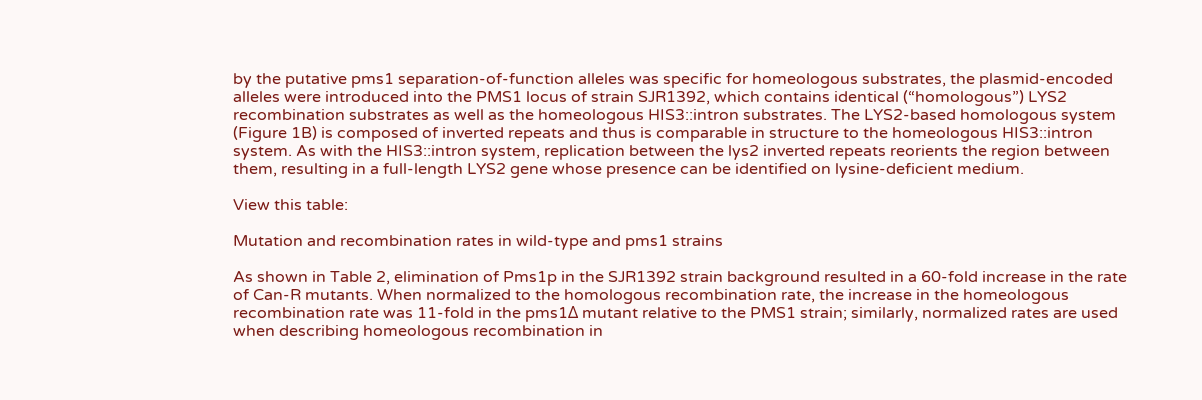by the putative pms1 separation-of-function alleles was specific for homeologous substrates, the plasmid-encoded alleles were introduced into the PMS1 locus of strain SJR1392, which contains identical (“homologous”) LYS2 recombination substrates as well as the homeologous HIS3::intron substrates. The LYS2-based homologous system (Figure 1B) is composed of inverted repeats and thus is comparable in structure to the homeologous HIS3::intron system. As with the HIS3::intron system, replication between the lys2 inverted repeats reorients the region between them, resulting in a full-length LYS2 gene whose presence can be identified on lysine-deficient medium.

View this table:

Mutation and recombination rates in wild-type and pms1 strains

As shown in Table 2, elimination of Pms1p in the SJR1392 strain background resulted in a 60-fold increase in the rate of Can-R mutants. When normalized to the homologous recombination rate, the increase in the homeologous recombination rate was 11-fold in the pms1Δ mutant relative to the PMS1 strain; similarly, normalized rates are used when describing homeologous recombination in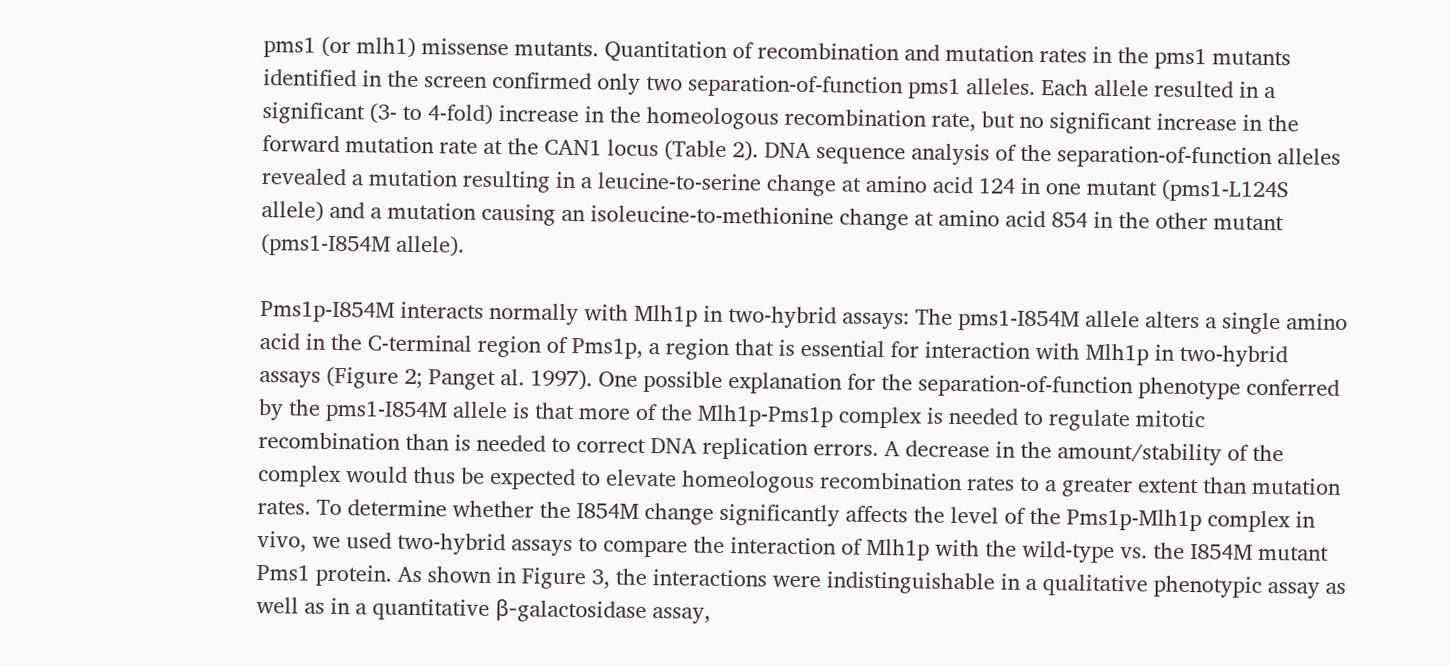pms1 (or mlh1) missense mutants. Quantitation of recombination and mutation rates in the pms1 mutants identified in the screen confirmed only two separation-of-function pms1 alleles. Each allele resulted in a significant (3- to 4-fold) increase in the homeologous recombination rate, but no significant increase in the forward mutation rate at the CAN1 locus (Table 2). DNA sequence analysis of the separation-of-function alleles revealed a mutation resulting in a leucine-to-serine change at amino acid 124 in one mutant (pms1-L124S allele) and a mutation causing an isoleucine-to-methionine change at amino acid 854 in the other mutant (pms1-I854M allele).

Pms1p-I854M interacts normally with Mlh1p in two-hybrid assays: The pms1-I854M allele alters a single amino acid in the C-terminal region of Pms1p, a region that is essential for interaction with Mlh1p in two-hybrid assays (Figure 2; Panget al. 1997). One possible explanation for the separation-of-function phenotype conferred by the pms1-I854M allele is that more of the Mlh1p-Pms1p complex is needed to regulate mitotic recombination than is needed to correct DNA replication errors. A decrease in the amount/stability of the complex would thus be expected to elevate homeologous recombination rates to a greater extent than mutation rates. To determine whether the I854M change significantly affects the level of the Pms1p-Mlh1p complex in vivo, we used two-hybrid assays to compare the interaction of Mlh1p with the wild-type vs. the I854M mutant Pms1 protein. As shown in Figure 3, the interactions were indistinguishable in a qualitative phenotypic assay as well as in a quantitative β-galactosidase assay,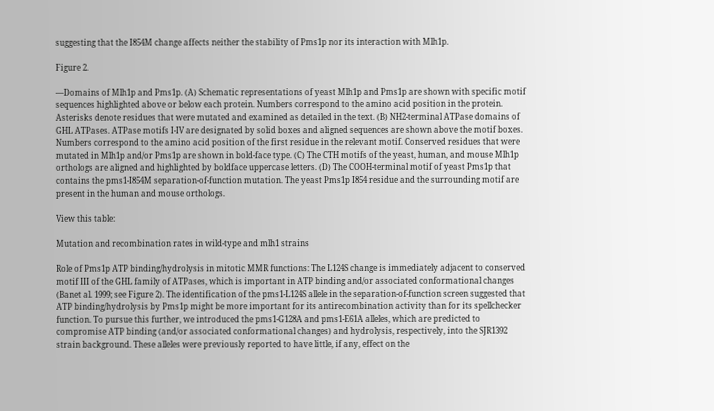suggesting that the I854M change affects neither the stability of Pms1p nor its interaction with Mlh1p.

Figure 2.

—Domains of Mlh1p and Pms1p. (A) Schematic representations of yeast Mlh1p and Pms1p are shown with specific motif sequences highlighted above or below each protein. Numbers correspond to the amino acid position in the protein. Asterisks denote residues that were mutated and examined as detailed in the text. (B) NH2-terminal ATPase domains of GHL ATPases. ATPase motifs I-IV are designated by solid boxes and aligned sequences are shown above the motif boxes. Numbers correspond to the amino acid position of the first residue in the relevant motif. Conserved residues that were mutated in Mlh1p and/or Pms1p are shown in bold-face type. (C) The CTH motifs of the yeast, human, and mouse Mlh1p orthologs are aligned and highlighted by boldface uppercase letters. (D) The COOH-terminal motif of yeast Pms1p that contains the pms1-I854M separation-of-function mutation. The yeast Pms1p I854 residue and the surrounding motif are present in the human and mouse orthologs.

View this table:

Mutation and recombination rates in wild-type and mlh1 strains

Role of Pms1p ATP binding/hydrolysis in mitotic MMR functions: The L124S change is immediately adjacent to conserved motif III of the GHL family of ATPases, which is important in ATP binding and/or associated conformational changes (Banet al. 1999; see Figure 2). The identification of the pms1-L124S allele in the separation-of-function screen suggested that ATP binding/hydrolysis by Pms1p might be more important for its antirecombination activity than for its spellchecker function. To pursue this further, we introduced the pms1-G128A and pms1-E61A alleles, which are predicted to compromise ATP binding (and/or associated conformational changes) and hydrolysis, respectively, into the SJR1392 strain background. These alleles were previously reported to have little, if any, effect on the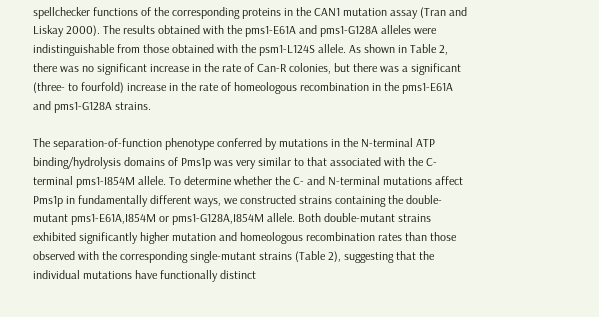spellchecker functions of the corresponding proteins in the CAN1 mutation assay (Tran and Liskay 2000). The results obtained with the pms1-E61A and pms1-G128A alleles were indistinguishable from those obtained with the psm1-L124S allele. As shown in Table 2, there was no significant increase in the rate of Can-R colonies, but there was a significant (three- to fourfold) increase in the rate of homeologous recombination in the pms1-E61A and pms1-G128A strains.

The separation-of-function phenotype conferred by mutations in the N-terminal ATP binding/hydrolysis domains of Pms1p was very similar to that associated with the C-terminal pms1-I854M allele. To determine whether the C- and N-terminal mutations affect Pms1p in fundamentally different ways, we constructed strains containing the double-mutant pms1-E61A,I854M or pms1-G128A,I854M allele. Both double-mutant strains exhibited significantly higher mutation and homeologous recombination rates than those observed with the corresponding single-mutant strains (Table 2), suggesting that the individual mutations have functionally distinct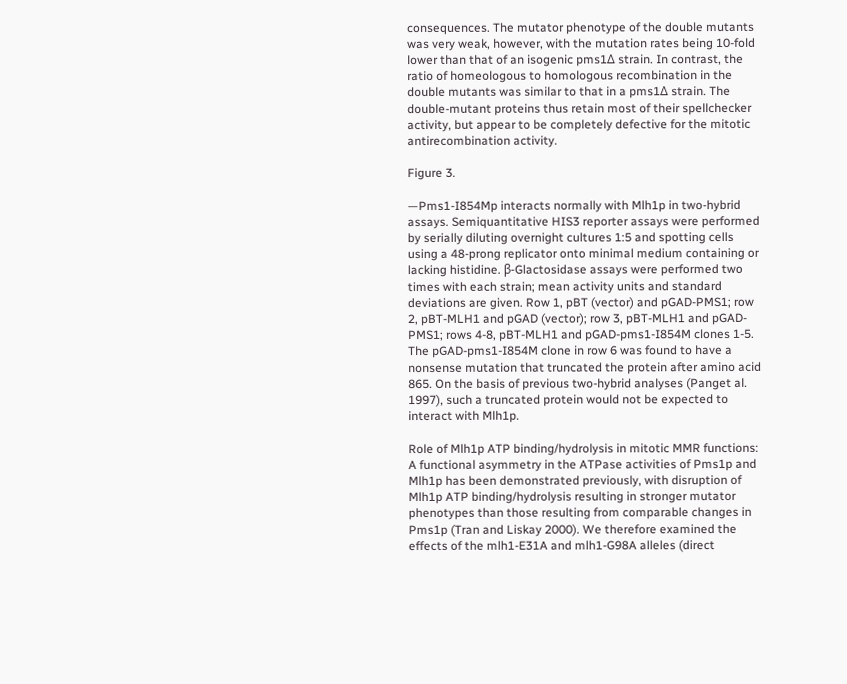consequences. The mutator phenotype of the double mutants was very weak, however, with the mutation rates being 10-fold lower than that of an isogenic pms1Δ strain. In contrast, the ratio of homeologous to homologous recombination in the double mutants was similar to that in a pms1Δ strain. The double-mutant proteins thus retain most of their spellchecker activity, but appear to be completely defective for the mitotic antirecombination activity.

Figure 3.

—Pms1-I854Mp interacts normally with Mlh1p in two-hybrid assays. Semiquantitative HIS3 reporter assays were performed by serially diluting overnight cultures 1:5 and spotting cells using a 48-prong replicator onto minimal medium containing or lacking histidine. β-Glactosidase assays were performed two times with each strain; mean activity units and standard deviations are given. Row 1, pBT (vector) and pGAD-PMS1; row 2, pBT-MLH1 and pGAD (vector); row 3, pBT-MLH1 and pGAD-PMS1; rows 4-8, pBT-MLH1 and pGAD-pms1-I854M clones 1-5. The pGAD-pms1-I854M clone in row 6 was found to have a nonsense mutation that truncated the protein after amino acid 865. On the basis of previous two-hybrid analyses (Panget al. 1997), such a truncated protein would not be expected to interact with Mlh1p.

Role of Mlh1p ATP binding/hydrolysis in mitotic MMR functions: A functional asymmetry in the ATPase activities of Pms1p and Mlh1p has been demonstrated previously, with disruption of Mlh1p ATP binding/hydrolysis resulting in stronger mutator phenotypes than those resulting from comparable changes in Pms1p (Tran and Liskay 2000). We therefore examined the effects of the mlh1-E31A and mlh1-G98A alleles (direct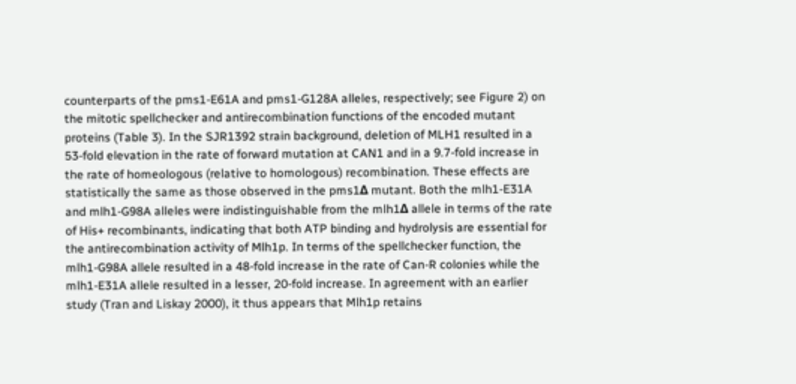counterparts of the pms1-E61A and pms1-G128A alleles, respectively; see Figure 2) on the mitotic spellchecker and antirecombination functions of the encoded mutant proteins (Table 3). In the SJR1392 strain background, deletion of MLH1 resulted in a 53-fold elevation in the rate of forward mutation at CAN1 and in a 9.7-fold increase in the rate of homeologous (relative to homologous) recombination. These effects are statistically the same as those observed in the pms1Δ mutant. Both the mlh1-E31A and mlh1-G98A alleles were indistinguishable from the mlh1Δ allele in terms of the rate of His+ recombinants, indicating that both ATP binding and hydrolysis are essential for the antirecombination activity of Mlh1p. In terms of the spellchecker function, the mlh1-G98A allele resulted in a 48-fold increase in the rate of Can-R colonies while the mlh1-E31A allele resulted in a lesser, 20-fold increase. In agreement with an earlier study (Tran and Liskay 2000), it thus appears that Mlh1p retains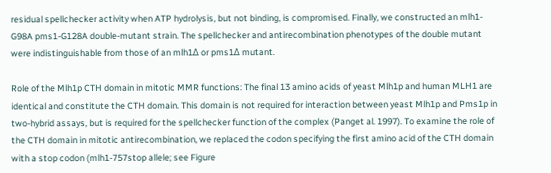residual spellchecker activity when ATP hydrolysis, but not binding, is compromised. Finally, we constructed an mlh1-G98A pms1-G128A double-mutant strain. The spellchecker and antirecombination phenotypes of the double mutant were indistinguishable from those of an mlh1Δ or pms1Δ mutant.

Role of the Mlh1p CTH domain in mitotic MMR functions: The final 13 amino acids of yeast Mlh1p and human MLH1 are identical and constitute the CTH domain. This domain is not required for interaction between yeast Mlh1p and Pms1p in two-hybrid assays, but is required for the spellchecker function of the complex (Panget al. 1997). To examine the role of the CTH domain in mitotic antirecombination, we replaced the codon specifying the first amino acid of the CTH domain with a stop codon (mlh1-757stop allele; see Figure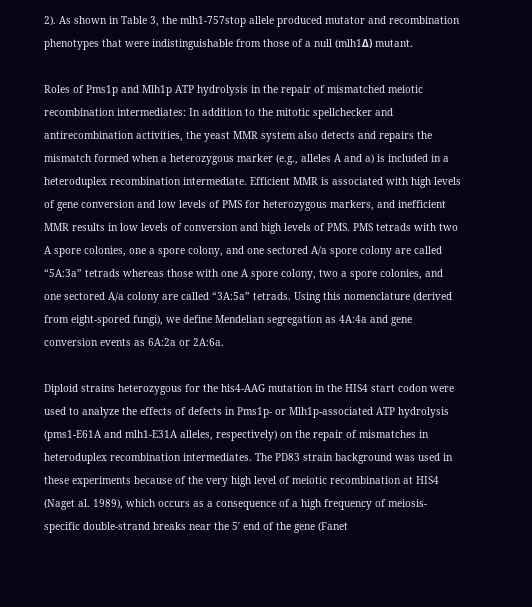2). As shown in Table 3, the mlh1-757stop allele produced mutator and recombination phenotypes that were indistinguishable from those of a null (mlh1Δ) mutant.

Roles of Pms1p and Mlh1p ATP hydrolysis in the repair of mismatched meiotic recombination intermediates: In addition to the mitotic spellchecker and antirecombination activities, the yeast MMR system also detects and repairs the mismatch formed when a heterozygous marker (e.g., alleles A and a) is included in a heteroduplex recombination intermediate. Efficient MMR is associated with high levels of gene conversion and low levels of PMS for heterozygous markers, and inefficient MMR results in low levels of conversion and high levels of PMS. PMS tetrads with two A spore colonies, one a spore colony, and one sectored A/a spore colony are called “5A:3a” tetrads whereas those with one A spore colony, two a spore colonies, and one sectored A/a colony are called “3A:5a” tetrads. Using this nomenclature (derived from eight-spored fungi), we define Mendelian segregation as 4A:4a and gene conversion events as 6A:2a or 2A:6a.

Diploid strains heterozygous for the his4-AAG mutation in the HIS4 start codon were used to analyze the effects of defects in Pms1p- or Mlh1p-associated ATP hydrolysis (pms1-E61A and mlh1-E31A alleles, respectively) on the repair of mismatches in heteroduplex recombination intermediates. The PD83 strain background was used in these experiments because of the very high level of meiotic recombination at HIS4 (Naget al. 1989), which occurs as a consequence of a high frequency of meiosis-specific double-strand breaks near the 5′ end of the gene (Fanet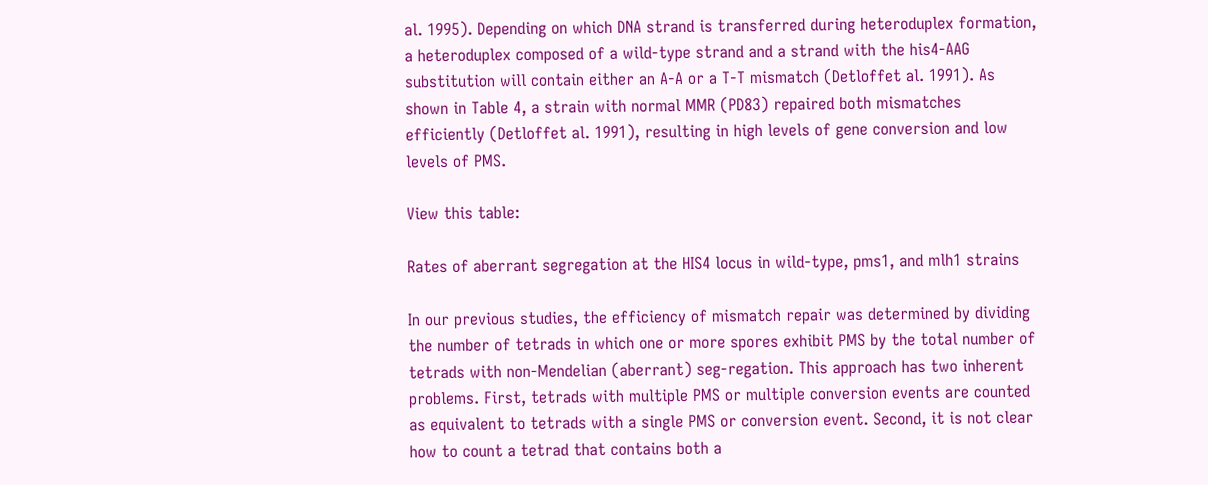al. 1995). Depending on which DNA strand is transferred during heteroduplex formation, a heteroduplex composed of a wild-type strand and a strand with the his4-AAG substitution will contain either an A-A or a T-T mismatch (Detloffet al. 1991). As shown in Table 4, a strain with normal MMR (PD83) repaired both mismatches efficiently (Detloffet al. 1991), resulting in high levels of gene conversion and low levels of PMS.

View this table:

Rates of aberrant segregation at the HIS4 locus in wild-type, pms1, and mlh1 strains

In our previous studies, the efficiency of mismatch repair was determined by dividing the number of tetrads in which one or more spores exhibit PMS by the total number of tetrads with non-Mendelian (aberrant) seg-regation. This approach has two inherent problems. First, tetrads with multiple PMS or multiple conversion events are counted as equivalent to tetrads with a single PMS or conversion event. Second, it is not clear how to count a tetrad that contains both a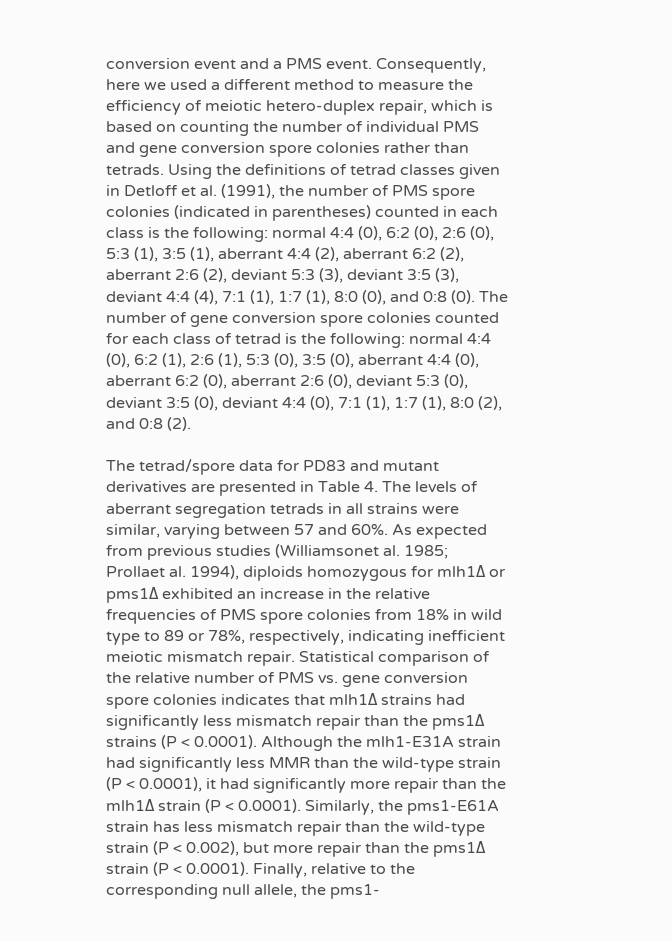conversion event and a PMS event. Consequently, here we used a different method to measure the efficiency of meiotic hetero-duplex repair, which is based on counting the number of individual PMS and gene conversion spore colonies rather than tetrads. Using the definitions of tetrad classes given in Detloff et al. (1991), the number of PMS spore colonies (indicated in parentheses) counted in each class is the following: normal 4:4 (0), 6:2 (0), 2:6 (0), 5:3 (1), 3:5 (1), aberrant 4:4 (2), aberrant 6:2 (2), aberrant 2:6 (2), deviant 5:3 (3), deviant 3:5 (3), deviant 4:4 (4), 7:1 (1), 1:7 (1), 8:0 (0), and 0:8 (0). The number of gene conversion spore colonies counted for each class of tetrad is the following: normal 4:4 (0), 6:2 (1), 2:6 (1), 5:3 (0), 3:5 (0), aberrant 4:4 (0), aberrant 6:2 (0), aberrant 2:6 (0), deviant 5:3 (0), deviant 3:5 (0), deviant 4:4 (0), 7:1 (1), 1:7 (1), 8:0 (2), and 0:8 (2).

The tetrad/spore data for PD83 and mutant derivatives are presented in Table 4. The levels of aberrant segregation tetrads in all strains were similar, varying between 57 and 60%. As expected from previous studies (Williamsonet al. 1985; Prollaet al. 1994), diploids homozygous for mlh1Δ or pms1Δ exhibited an increase in the relative frequencies of PMS spore colonies from 18% in wild type to 89 or 78%, respectively, indicating inefficient meiotic mismatch repair. Statistical comparison of the relative number of PMS vs. gene conversion spore colonies indicates that mlh1Δ strains had significantly less mismatch repair than the pms1Δ strains (P < 0.0001). Although the mlh1-E31A strain had significantly less MMR than the wild-type strain (P < 0.0001), it had significantly more repair than the mlh1Δ strain (P < 0.0001). Similarly, the pms1-E61A strain has less mismatch repair than the wild-type strain (P < 0.002), but more repair than the pms1Δ strain (P < 0.0001). Finally, relative to the corresponding null allele, the pms1-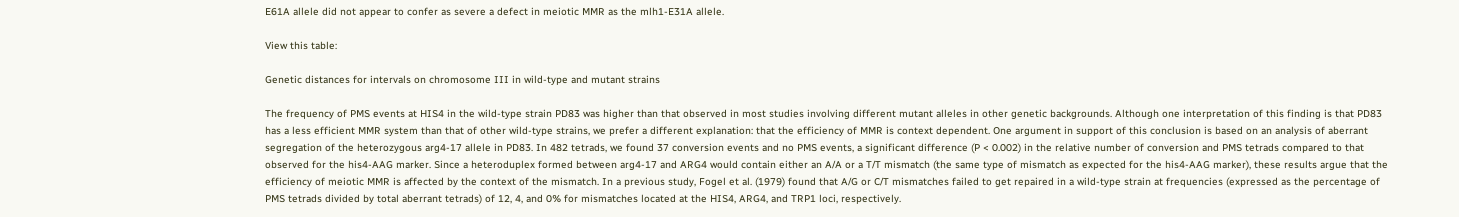E61A allele did not appear to confer as severe a defect in meiotic MMR as the mlh1-E31A allele.

View this table:

Genetic distances for intervals on chromosome III in wild-type and mutant strains

The frequency of PMS events at HIS4 in the wild-type strain PD83 was higher than that observed in most studies involving different mutant alleles in other genetic backgrounds. Although one interpretation of this finding is that PD83 has a less efficient MMR system than that of other wild-type strains, we prefer a different explanation: that the efficiency of MMR is context dependent. One argument in support of this conclusion is based on an analysis of aberrant segregation of the heterozygous arg4-17 allele in PD83. In 482 tetrads, we found 37 conversion events and no PMS events, a significant difference (P < 0.002) in the relative number of conversion and PMS tetrads compared to that observed for the his4-AAG marker. Since a heteroduplex formed between arg4-17 and ARG4 would contain either an A/A or a T/T mismatch (the same type of mismatch as expected for the his4-AAG marker), these results argue that the efficiency of meiotic MMR is affected by the context of the mismatch. In a previous study, Fogel et al. (1979) found that A/G or C/T mismatches failed to get repaired in a wild-type strain at frequencies (expressed as the percentage of PMS tetrads divided by total aberrant tetrads) of 12, 4, and 0% for mismatches located at the HIS4, ARG4, and TRP1 loci, respectively.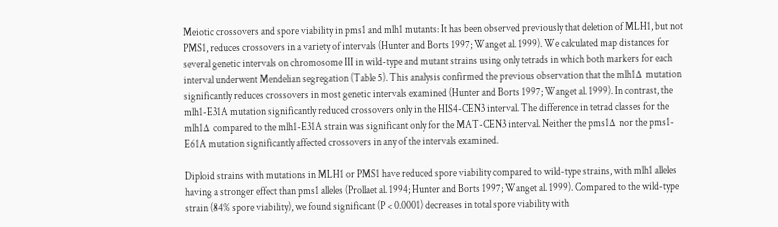Meiotic crossovers and spore viability in pms1 and mlh1 mutants: It has been observed previously that deletion of MLH1, but not PMS1, reduces crossovers in a variety of intervals (Hunter and Borts 1997; Wanget al. 1999). We calculated map distances for several genetic intervals on chromosome III in wild-type and mutant strains using only tetrads in which both markers for each interval underwent Mendelian segregation (Table 5). This analysis confirmed the previous observation that the mlh1Δ mutation significantly reduces crossovers in most genetic intervals examined (Hunter and Borts 1997; Wanget al. 1999). In contrast, the mlh1-E31A mutation significantly reduced crossovers only in the HIS4-CEN3 interval. The difference in tetrad classes for the mlh1Δ compared to the mlh1-E31A strain was significant only for the MAT-CEN3 interval. Neither the pms1Δ nor the pms1-E61A mutation significantly affected crossovers in any of the intervals examined.

Diploid strains with mutations in MLH1 or PMS1 have reduced spore viability compared to wild-type strains, with mlh1 alleles having a stronger effect than pms1 alleles (Prollaet al. 1994; Hunter and Borts 1997; Wanget al. 1999). Compared to the wild-type strain (84% spore viability), we found significant (P < 0.0001) decreases in total spore viability with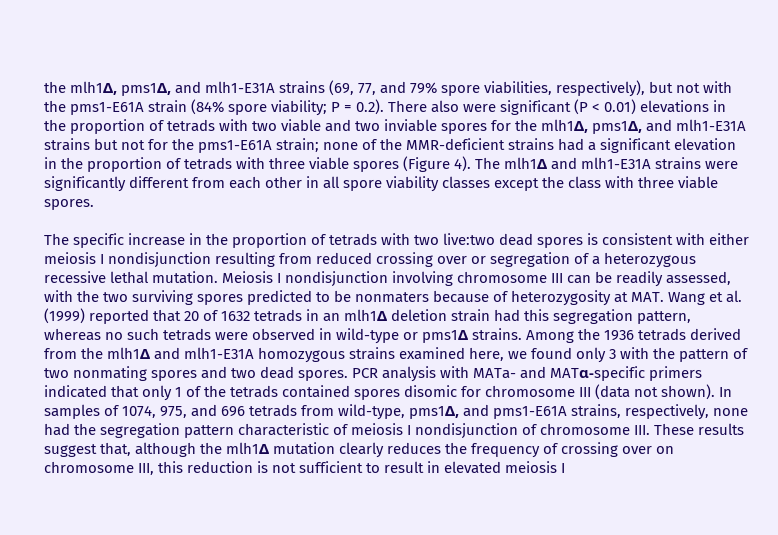the mlh1Δ, pms1Δ, and mlh1-E31A strains (69, 77, and 79% spore viabilities, respectively), but not with the pms1-E61A strain (84% spore viability; P = 0.2). There also were significant (P < 0.01) elevations in the proportion of tetrads with two viable and two inviable spores for the mlh1Δ, pms1Δ, and mlh1-E31A strains but not for the pms1-E61A strain; none of the MMR-deficient strains had a significant elevation in the proportion of tetrads with three viable spores (Figure 4). The mlh1Δ and mlh1-E31A strains were significantly different from each other in all spore viability classes except the class with three viable spores.

The specific increase in the proportion of tetrads with two live:two dead spores is consistent with either meiosis I nondisjunction resulting from reduced crossing over or segregation of a heterozygous recessive lethal mutation. Meiosis I nondisjunction involving chromosome III can be readily assessed, with the two surviving spores predicted to be nonmaters because of heterozygosity at MAT. Wang et al. (1999) reported that 20 of 1632 tetrads in an mlh1Δ deletion strain had this segregation pattern, whereas no such tetrads were observed in wild-type or pms1Δ strains. Among the 1936 tetrads derived from the mlh1Δ and mlh1-E31A homozygous strains examined here, we found only 3 with the pattern of two nonmating spores and two dead spores. PCR analysis with MATa- and MATα-specific primers indicated that only 1 of the tetrads contained spores disomic for chromosome III (data not shown). In samples of 1074, 975, and 696 tetrads from wild-type, pms1Δ, and pms1-E61A strains, respectively, none had the segregation pattern characteristic of meiosis I nondisjunction of chromosome III. These results suggest that, although the mlh1Δ mutation clearly reduces the frequency of crossing over on chromosome III, this reduction is not sufficient to result in elevated meiosis I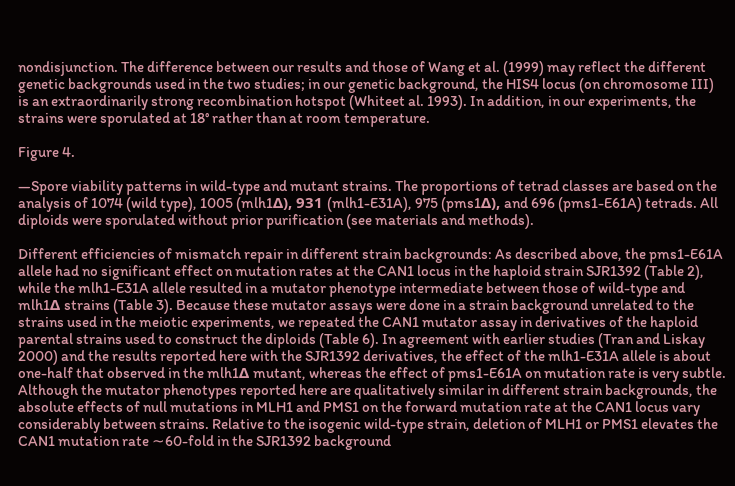nondisjunction. The difference between our results and those of Wang et al. (1999) may reflect the different genetic backgrounds used in the two studies; in our genetic background, the HIS4 locus (on chromosome III) is an extraordinarily strong recombination hotspot (Whiteet al. 1993). In addition, in our experiments, the strains were sporulated at 18° rather than at room temperature.

Figure 4.

—Spore viability patterns in wild-type and mutant strains. The proportions of tetrad classes are based on the analysis of 1074 (wild type), 1005 (mlh1Δ), 931 (mlh1-E31A), 975 (pms1Δ), and 696 (pms1-E61A) tetrads. All diploids were sporulated without prior purification (see materials and methods).

Different efficiencies of mismatch repair in different strain backgrounds: As described above, the pms1-E61A allele had no significant effect on mutation rates at the CAN1 locus in the haploid strain SJR1392 (Table 2), while the mlh1-E31A allele resulted in a mutator phenotype intermediate between those of wild-type and mlh1Δ strains (Table 3). Because these mutator assays were done in a strain background unrelated to the strains used in the meiotic experiments, we repeated the CAN1 mutator assay in derivatives of the haploid parental strains used to construct the diploids (Table 6). In agreement with earlier studies (Tran and Liskay 2000) and the results reported here with the SJR1392 derivatives, the effect of the mlh1-E31A allele is about one-half that observed in the mlh1Δ mutant, whereas the effect of pms1-E61A on mutation rate is very subtle. Although the mutator phenotypes reported here are qualitatively similar in different strain backgrounds, the absolute effects of null mutations in MLH1 and PMS1 on the forward mutation rate at the CAN1 locus vary considerably between strains. Relative to the isogenic wild-type strain, deletion of MLH1 or PMS1 elevates the CAN1 mutation rate ∼60-fold in the SJR1392 background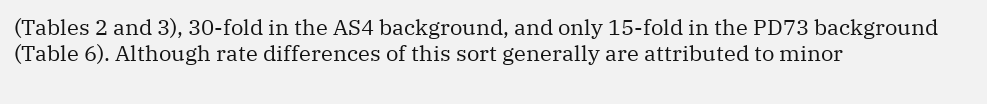(Tables 2 and 3), 30-fold in the AS4 background, and only 15-fold in the PD73 background (Table 6). Although rate differences of this sort generally are attributed to minor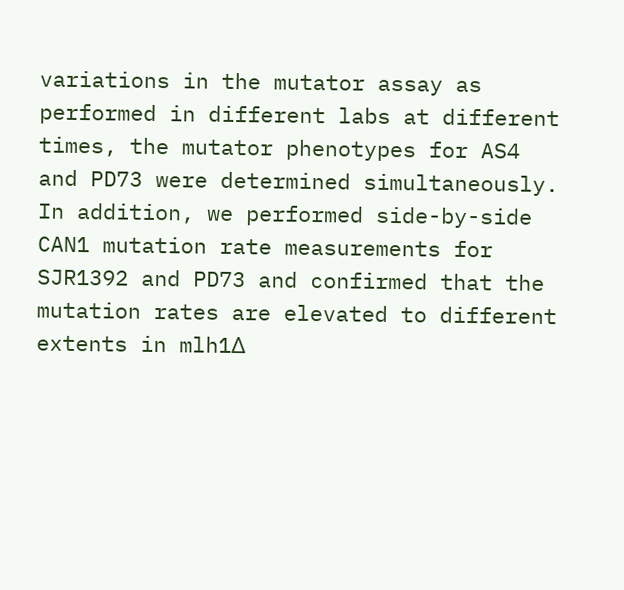variations in the mutator assay as performed in different labs at different times, the mutator phenotypes for AS4 and PD73 were determined simultaneously. In addition, we performed side-by-side CAN1 mutation rate measurements for SJR1392 and PD73 and confirmed that the mutation rates are elevated to different extents in mlh1Δ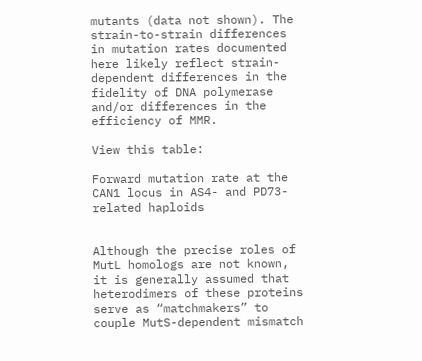mutants (data not shown). The strain-to-strain differences in mutation rates documented here likely reflect strain-dependent differences in the fidelity of DNA polymerase and/or differences in the efficiency of MMR.

View this table:

Forward mutation rate at the CAN1 locus in AS4- and PD73-related haploids


Although the precise roles of MutL homologs are not known, it is generally assumed that heterodimers of these proteins serve as “matchmakers” to couple MutS-dependent mismatch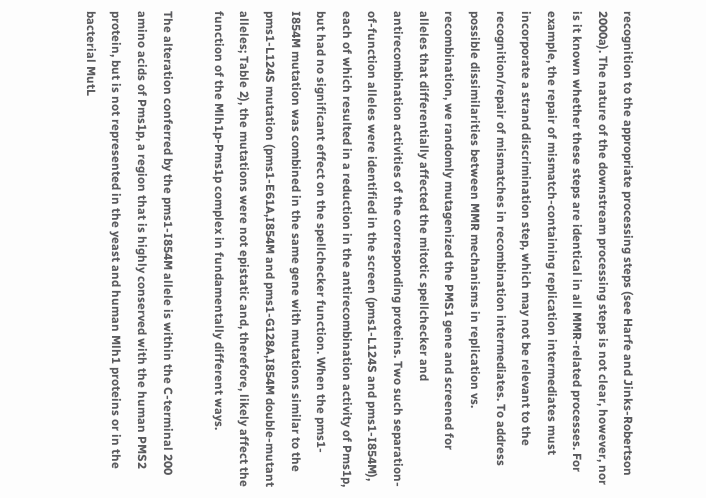recognition to the appropriate processing steps (see Harfe and Jinks-Robertson 2000a). The nature of the downstream processing steps is not clear, however, nor is it known whether these steps are identical in all MMR-related processes. For example, the repair of mismatch-containing replication intermediates must incorporate a strand discrimination step, which may not be relevant to the recognition/repair of mismatches in recombination intermediates. To address possible dissimilarities between MMR mechanisms in replication vs. recombination, we randomly mutagenized the PMS1 gene and screened for alleles that differentially affected the mitotic spellchecker and antirecombination activities of the corresponding proteins. Two such separation-of-function alleles were identified in the screen (pms1-L124S and pms1-I854M), each of which resulted in a reduction in the antirecombination activity of Pms1p, but had no significant effect on the spellchecker function. When the pms1-I854M mutation was combined in the same gene with mutations similar to the pms1-L124S mutation (pms1-E61A,I854M and pms1-G128A,I854M double-mutant alleles; Table 2), the mutations were not epistatic and, therefore, likely affect the function of the Mlh1p-Pms1p complex in fundamentally different ways.

The alteration conferred by the pms1-I854M allele is within the C-terminal 200 amino acids of Pms1p, a region that is highly conserved with the human PMS2 protein, but is not represented in the yeast and human Mlh1 proteins or in the bacterial MutL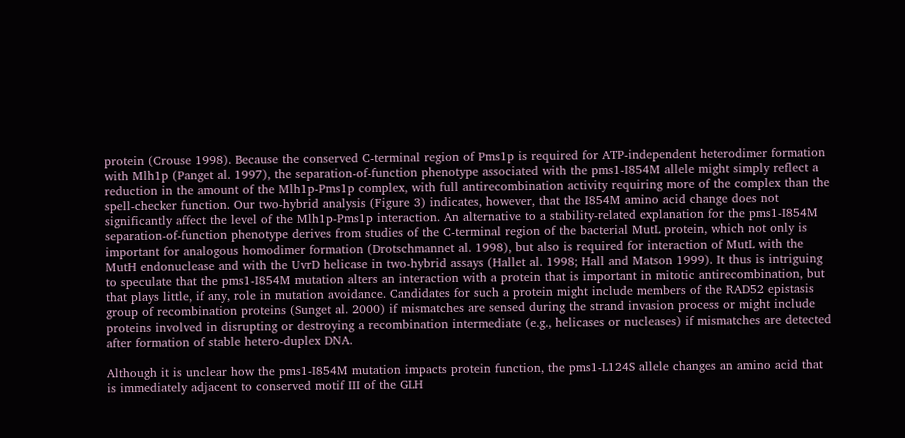protein (Crouse 1998). Because the conserved C-terminal region of Pms1p is required for ATP-independent heterodimer formation with Mlh1p (Panget al. 1997), the separation-of-function phenotype associated with the pms1-I854M allele might simply reflect a reduction in the amount of the Mlh1p-Pms1p complex, with full antirecombination activity requiring more of the complex than the spell-checker function. Our two-hybrid analysis (Figure 3) indicates, however, that the I854M amino acid change does not significantly affect the level of the Mlh1p-Pms1p interaction. An alternative to a stability-related explanation for the pms1-I854M separation-of-function phenotype derives from studies of the C-terminal region of the bacterial MutL protein, which not only is important for analogous homodimer formation (Drotschmannet al. 1998), but also is required for interaction of MutL with the MutH endonuclease and with the UvrD helicase in two-hybrid assays (Hallet al. 1998; Hall and Matson 1999). It thus is intriguing to speculate that the pms1-I854M mutation alters an interaction with a protein that is important in mitotic antirecombination, but that plays little, if any, role in mutation avoidance. Candidates for such a protein might include members of the RAD52 epistasis group of recombination proteins (Sunget al. 2000) if mismatches are sensed during the strand invasion process or might include proteins involved in disrupting or destroying a recombination intermediate (e.g., helicases or nucleases) if mismatches are detected after formation of stable hetero-duplex DNA.

Although it is unclear how the pms1-I854M mutation impacts protein function, the pms1-L124S allele changes an amino acid that is immediately adjacent to conserved motif III of the GLH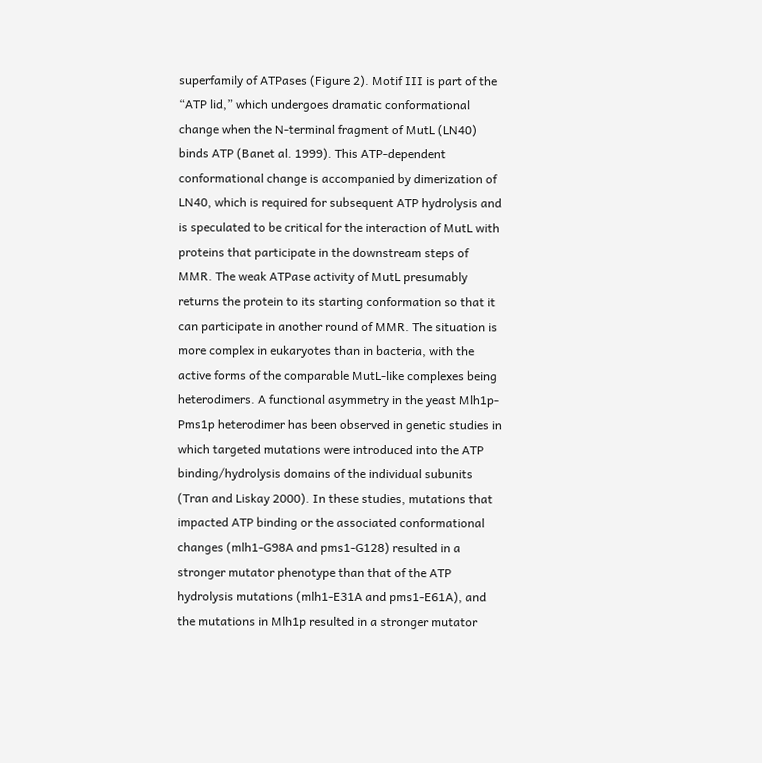superfamily of ATPases (Figure 2). Motif III is part of the “ATP lid,” which undergoes dramatic conformational change when the N-terminal fragment of MutL (LN40) binds ATP (Banet al. 1999). This ATP-dependent conformational change is accompanied by dimerization of LN40, which is required for subsequent ATP hydrolysis and is speculated to be critical for the interaction of MutL with proteins that participate in the downstream steps of MMR. The weak ATPase activity of MutL presumably returns the protein to its starting conformation so that it can participate in another round of MMR. The situation is more complex in eukaryotes than in bacteria, with the active forms of the comparable MutL-like complexes being heterodimers. A functional asymmetry in the yeast Mlh1p-Pms1p heterodimer has been observed in genetic studies in which targeted mutations were introduced into the ATP binding/hydrolysis domains of the individual subunits (Tran and Liskay 2000). In these studies, mutations that impacted ATP binding or the associated conformational changes (mlh1-G98A and pms1-G128) resulted in a stronger mutator phenotype than that of the ATP hydrolysis mutations (mlh1-E31A and pms1-E61A), and the mutations in Mlh1p resulted in a stronger mutator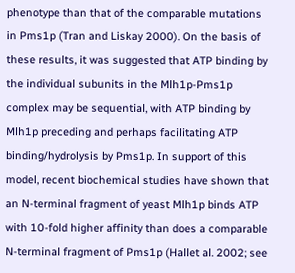phenotype than that of the comparable mutations in Pms1p (Tran and Liskay 2000). On the basis of these results, it was suggested that ATP binding by the individual subunits in the Mlh1p-Pms1p complex may be sequential, with ATP binding by Mlh1p preceding and perhaps facilitating ATP binding/hydrolysis by Pms1p. In support of this model, recent biochemical studies have shown that an N-terminal fragment of yeast Mlh1p binds ATP with 10-fold higher affinity than does a comparable N-terminal fragment of Pms1p (Hallet al. 2002; see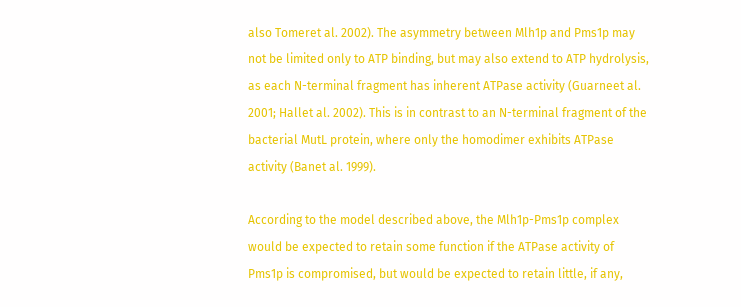also Tomeret al. 2002). The asymmetry between Mlh1p and Pms1p may not be limited only to ATP binding, but may also extend to ATP hydrolysis, as each N-terminal fragment has inherent ATPase activity (Guarneet al. 2001; Hallet al. 2002). This is in contrast to an N-terminal fragment of the bacterial MutL protein, where only the homodimer exhibits ATPase activity (Banet al. 1999).

According to the model described above, the Mlh1p-Pms1p complex would be expected to retain some function if the ATPase activity of Pms1p is compromised, but would be expected to retain little, if any,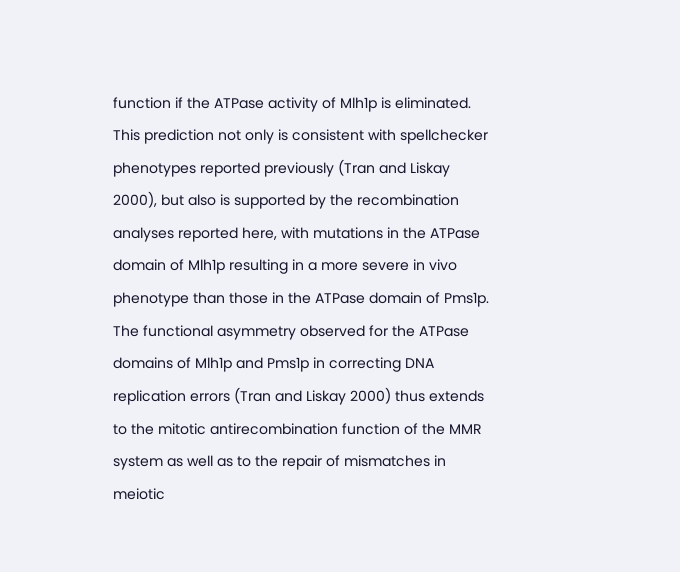function if the ATPase activity of Mlh1p is eliminated. This prediction not only is consistent with spellchecker phenotypes reported previously (Tran and Liskay 2000), but also is supported by the recombination analyses reported here, with mutations in the ATPase domain of Mlh1p resulting in a more severe in vivo phenotype than those in the ATPase domain of Pms1p. The functional asymmetry observed for the ATPase domains of Mlh1p and Pms1p in correcting DNA replication errors (Tran and Liskay 2000) thus extends to the mitotic antirecombination function of the MMR system as well as to the repair of mismatches in meiotic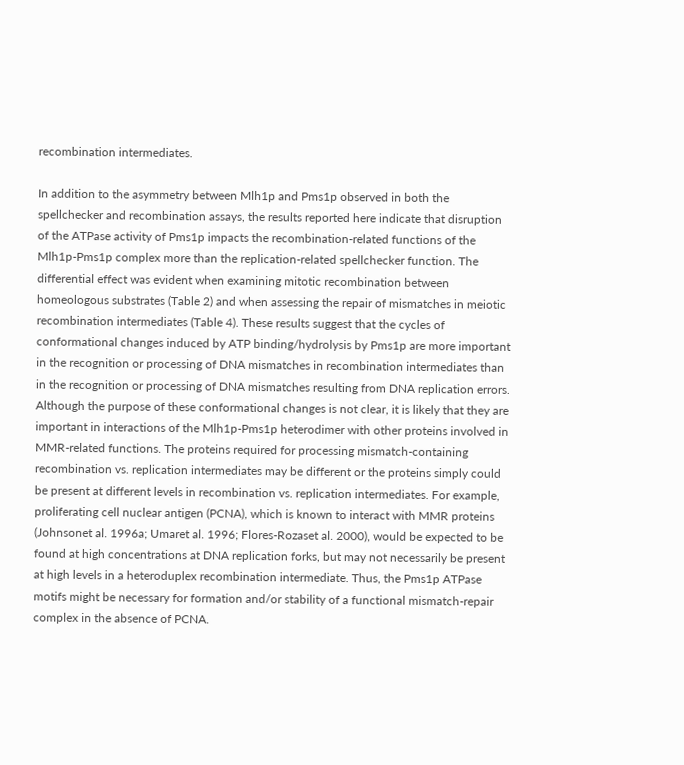recombination intermediates.

In addition to the asymmetry between Mlh1p and Pms1p observed in both the spellchecker and recombination assays, the results reported here indicate that disruption of the ATPase activity of Pms1p impacts the recombination-related functions of the Mlh1p-Pms1p complex more than the replication-related spellchecker function. The differential effect was evident when examining mitotic recombination between homeologous substrates (Table 2) and when assessing the repair of mismatches in meiotic recombination intermediates (Table 4). These results suggest that the cycles of conformational changes induced by ATP binding/hydrolysis by Pms1p are more important in the recognition or processing of DNA mismatches in recombination intermediates than in the recognition or processing of DNA mismatches resulting from DNA replication errors. Although the purpose of these conformational changes is not clear, it is likely that they are important in interactions of the Mlh1p-Pms1p heterodimer with other proteins involved in MMR-related functions. The proteins required for processing mismatch-containing recombination vs. replication intermediates may be different or the proteins simply could be present at different levels in recombination vs. replication intermediates. For example, proliferating cell nuclear antigen (PCNA), which is known to interact with MMR proteins (Johnsonet al. 1996a; Umaret al. 1996; Flores-Rozaset al. 2000), would be expected to be found at high concentrations at DNA replication forks, but may not necessarily be present at high levels in a heteroduplex recombination intermediate. Thus, the Pms1p ATPase motifs might be necessary for formation and/or stability of a functional mismatch-repair complex in the absence of PCNA.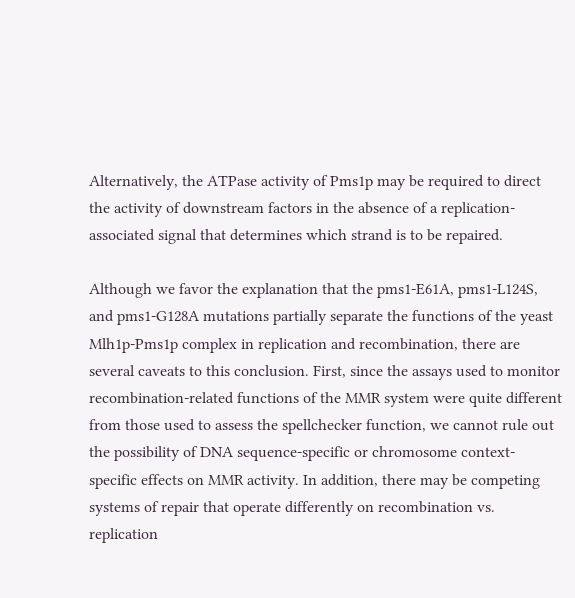Alternatively, the ATPase activity of Pms1p may be required to direct the activity of downstream factors in the absence of a replication-associated signal that determines which strand is to be repaired.

Although we favor the explanation that the pms1-E61A, pms1-L124S, and pms1-G128A mutations partially separate the functions of the yeast Mlh1p-Pms1p complex in replication and recombination, there are several caveats to this conclusion. First, since the assays used to monitor recombination-related functions of the MMR system were quite different from those used to assess the spellchecker function, we cannot rule out the possibility of DNA sequence-specific or chromosome context-specific effects on MMR activity. In addition, there may be competing systems of repair that operate differently on recombination vs. replication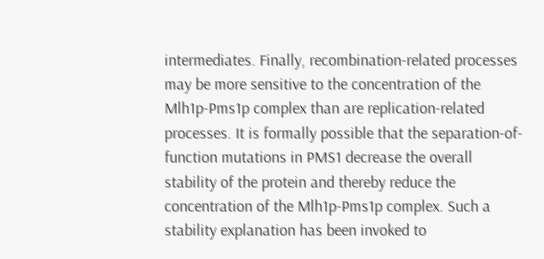intermediates. Finally, recombination-related processes may be more sensitive to the concentration of the Mlh1p-Pms1p complex than are replication-related processes. It is formally possible that the separation-of-function mutations in PMS1 decrease the overall stability of the protein and thereby reduce the concentration of the Mlh1p-Pms1p complex. Such a stability explanation has been invoked to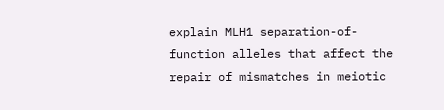explain MLH1 separation-of-function alleles that affect the repair of mismatches in meiotic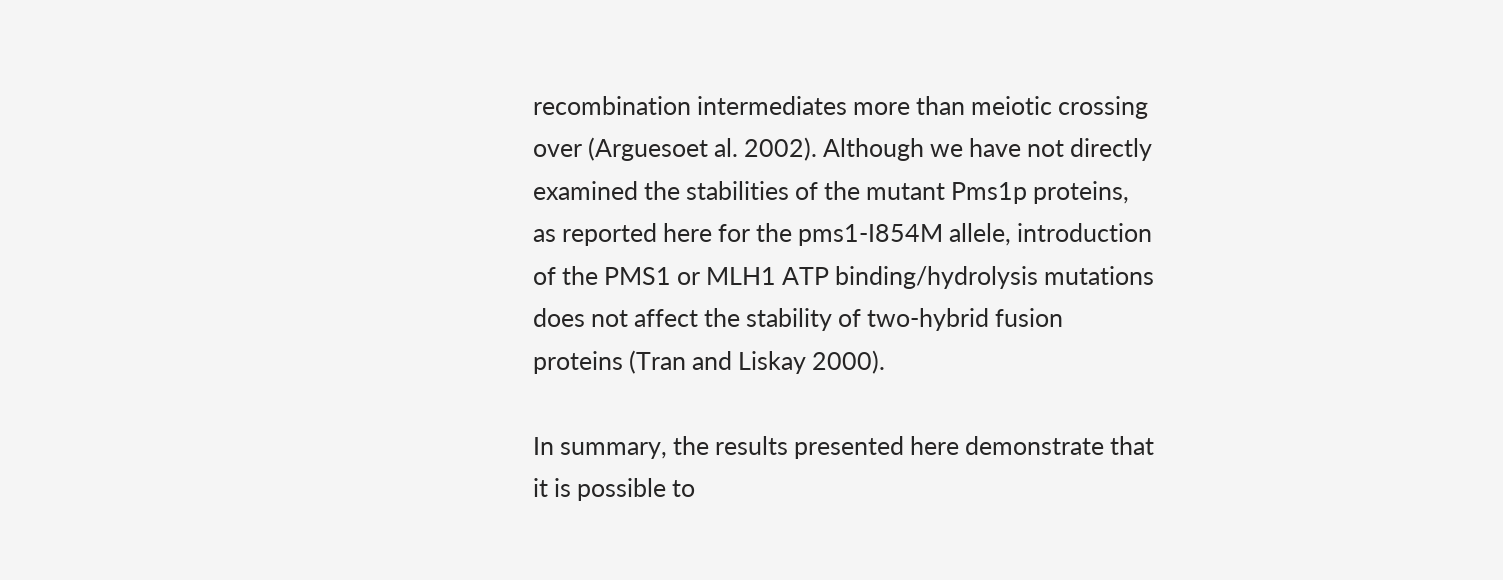recombination intermediates more than meiotic crossing over (Arguesoet al. 2002). Although we have not directly examined the stabilities of the mutant Pms1p proteins, as reported here for the pms1-I854M allele, introduction of the PMS1 or MLH1 ATP binding/hydrolysis mutations does not affect the stability of two-hybrid fusion proteins (Tran and Liskay 2000).

In summary, the results presented here demonstrate that it is possible to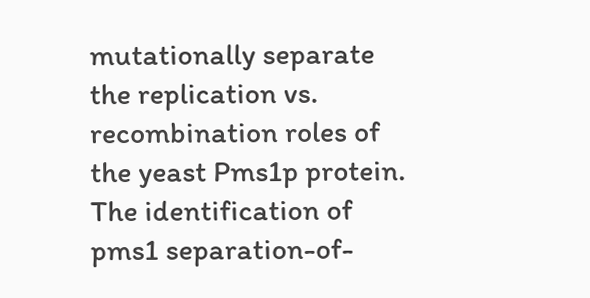mutationally separate the replication vs. recombination roles of the yeast Pms1p protein. The identification of pms1 separation-of-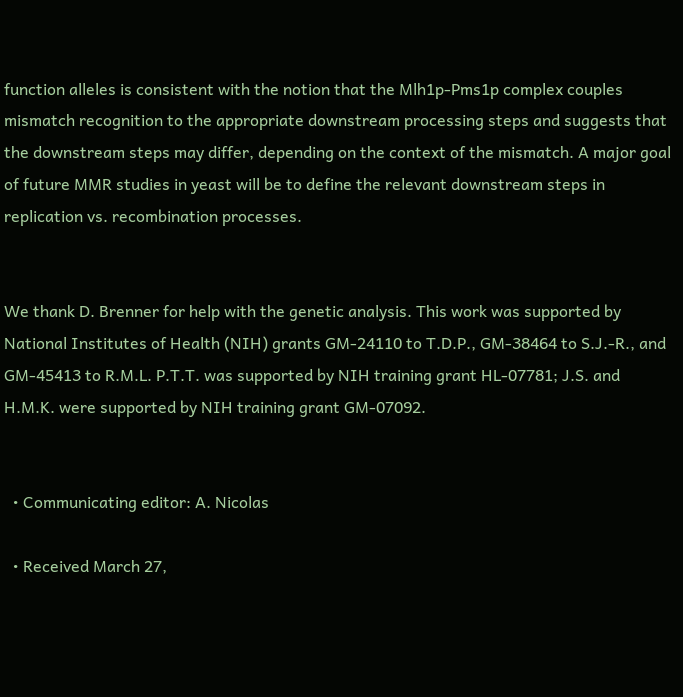function alleles is consistent with the notion that the Mlh1p-Pms1p complex couples mismatch recognition to the appropriate downstream processing steps and suggests that the downstream steps may differ, depending on the context of the mismatch. A major goal of future MMR studies in yeast will be to define the relevant downstream steps in replication vs. recombination processes.


We thank D. Brenner for help with the genetic analysis. This work was supported by National Institutes of Health (NIH) grants GM-24110 to T.D.P., GM-38464 to S.J.-R., and GM-45413 to R.M.L. P.T.T. was supported by NIH training grant HL-07781; J.S. and H.M.K. were supported by NIH training grant GM-07092.


  • Communicating editor: A. Nicolas

  • Received March 27,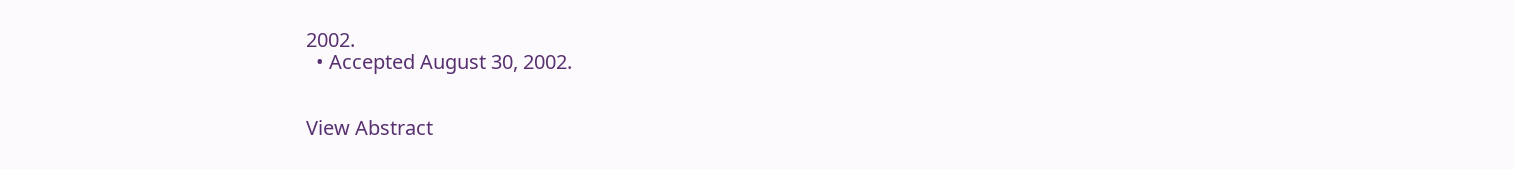2002.
  • Accepted August 30, 2002.


View Abstract